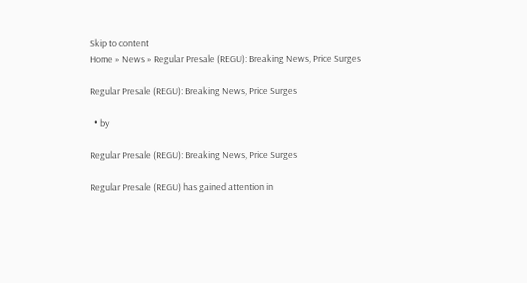Skip to content
Home » News » Regular Presale (REGU): Breaking News, Price Surges

Regular Presale (REGU): Breaking News, Price Surges

  • by

Regular Presale (REGU): Breaking News, Price Surges

Regular Presale (REGU) has gained attention in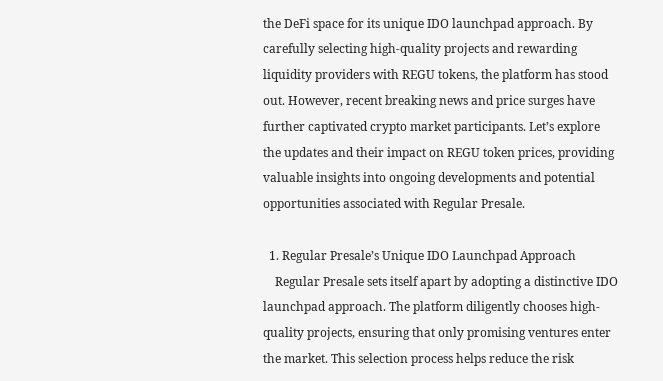the DeFi space for its unique IDO launchpad approach. By carefully selecting high-quality projects and rewarding liquidity providers with REGU tokens, the platform has stood out. However, recent breaking news and price surges have further captivated crypto market participants. Let’s explore the updates and their impact on REGU token prices, providing valuable insights into ongoing developments and potential opportunities associated with Regular Presale.

  1. Regular Presale’s Unique IDO Launchpad Approach
    Regular Presale sets itself apart by adopting a distinctive IDO launchpad approach. The platform diligently chooses high-quality projects, ensuring that only promising ventures enter the market. This selection process helps reduce the risk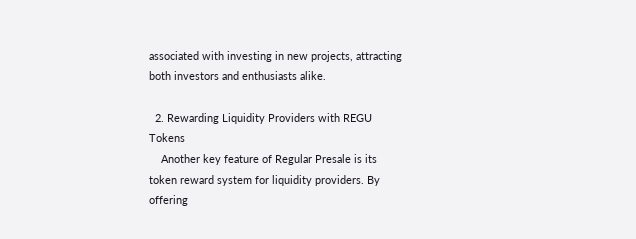associated with investing in new projects, attracting both investors and enthusiasts alike.

  2. Rewarding Liquidity Providers with REGU Tokens
    Another key feature of Regular Presale is its token reward system for liquidity providers. By offering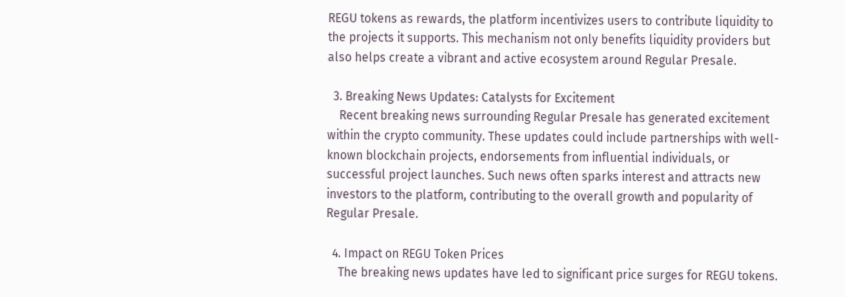REGU tokens as rewards, the platform incentivizes users to contribute liquidity to the projects it supports. This mechanism not only benefits liquidity providers but also helps create a vibrant and active ecosystem around Regular Presale.

  3. Breaking News Updates: Catalysts for Excitement
    Recent breaking news surrounding Regular Presale has generated excitement within the crypto community. These updates could include partnerships with well-known blockchain projects, endorsements from influential individuals, or successful project launches. Such news often sparks interest and attracts new investors to the platform, contributing to the overall growth and popularity of Regular Presale.

  4. Impact on REGU Token Prices
    The breaking news updates have led to significant price surges for REGU tokens.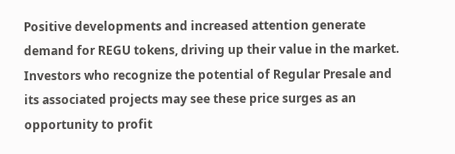Positive developments and increased attention generate demand for REGU tokens, driving up their value in the market. Investors who recognize the potential of Regular Presale and its associated projects may see these price surges as an opportunity to profit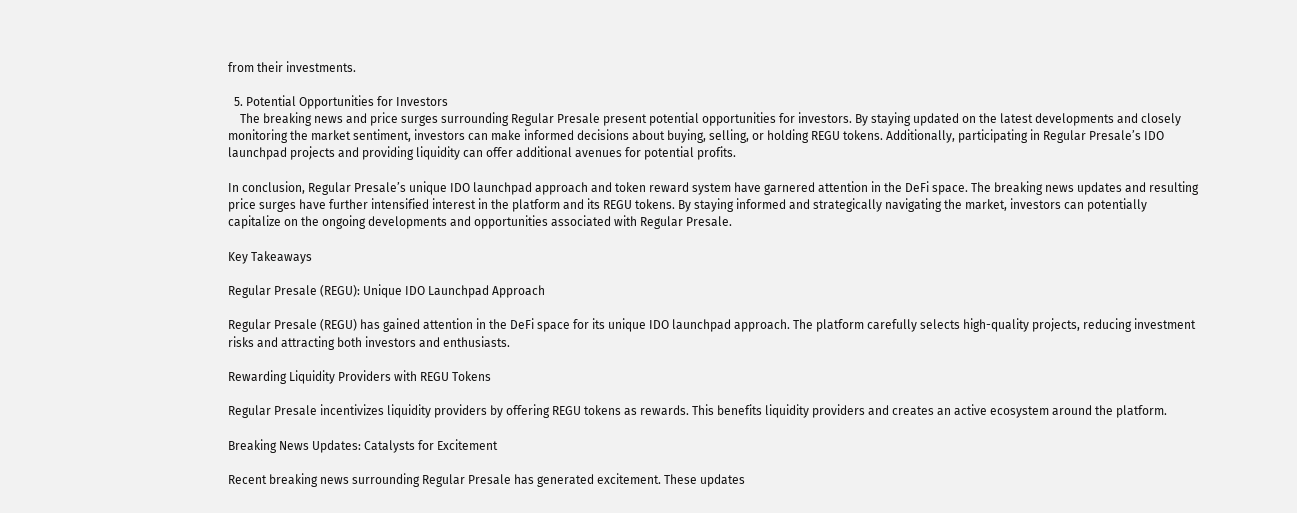from their investments.

  5. Potential Opportunities for Investors
    The breaking news and price surges surrounding Regular Presale present potential opportunities for investors. By staying updated on the latest developments and closely monitoring the market sentiment, investors can make informed decisions about buying, selling, or holding REGU tokens. Additionally, participating in Regular Presale’s IDO launchpad projects and providing liquidity can offer additional avenues for potential profits.

In conclusion, Regular Presale’s unique IDO launchpad approach and token reward system have garnered attention in the DeFi space. The breaking news updates and resulting price surges have further intensified interest in the platform and its REGU tokens. By staying informed and strategically navigating the market, investors can potentially capitalize on the ongoing developments and opportunities associated with Regular Presale.

Key Takeaways

Regular Presale (REGU): Unique IDO Launchpad Approach

Regular Presale (REGU) has gained attention in the DeFi space for its unique IDO launchpad approach. The platform carefully selects high-quality projects, reducing investment risks and attracting both investors and enthusiasts.

Rewarding Liquidity Providers with REGU Tokens

Regular Presale incentivizes liquidity providers by offering REGU tokens as rewards. This benefits liquidity providers and creates an active ecosystem around the platform.

Breaking News Updates: Catalysts for Excitement

Recent breaking news surrounding Regular Presale has generated excitement. These updates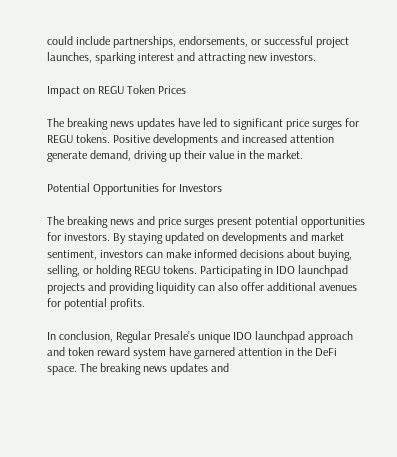could include partnerships, endorsements, or successful project launches, sparking interest and attracting new investors.

Impact on REGU Token Prices

The breaking news updates have led to significant price surges for REGU tokens. Positive developments and increased attention generate demand, driving up their value in the market.

Potential Opportunities for Investors

The breaking news and price surges present potential opportunities for investors. By staying updated on developments and market sentiment, investors can make informed decisions about buying, selling, or holding REGU tokens. Participating in IDO launchpad projects and providing liquidity can also offer additional avenues for potential profits.

In conclusion, Regular Presale’s unique IDO launchpad approach and token reward system have garnered attention in the DeFi space. The breaking news updates and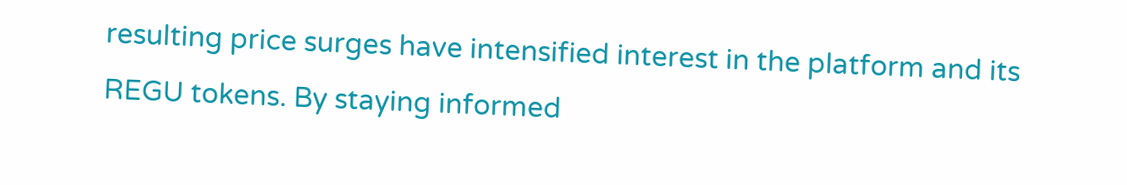resulting price surges have intensified interest in the platform and its REGU tokens. By staying informed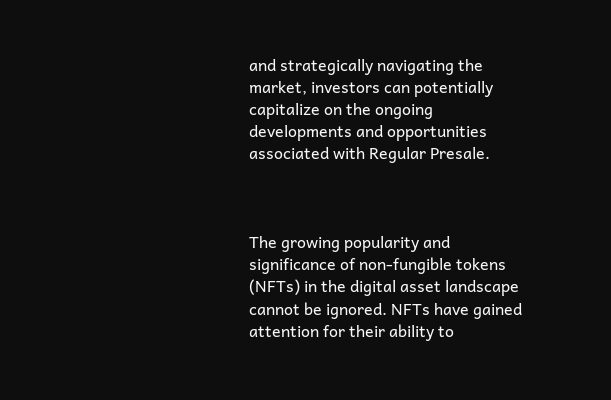and strategically navigating the market, investors can potentially capitalize on the ongoing developments and opportunities associated with Regular Presale.



The growing popularity and significance of non-fungible tokens (NFTs) in the digital asset landscape cannot be ignored. NFTs have gained attention for their ability to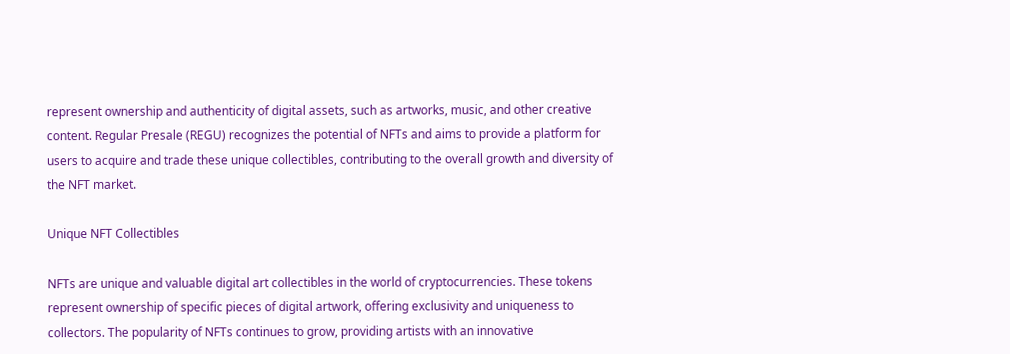represent ownership and authenticity of digital assets, such as artworks, music, and other creative content. Regular Presale (REGU) recognizes the potential of NFTs and aims to provide a platform for users to acquire and trade these unique collectibles, contributing to the overall growth and diversity of the NFT market.

Unique NFT Collectibles

NFTs are unique and valuable digital art collectibles in the world of cryptocurrencies. These tokens represent ownership of specific pieces of digital artwork, offering exclusivity and uniqueness to collectors. The popularity of NFTs continues to grow, providing artists with an innovative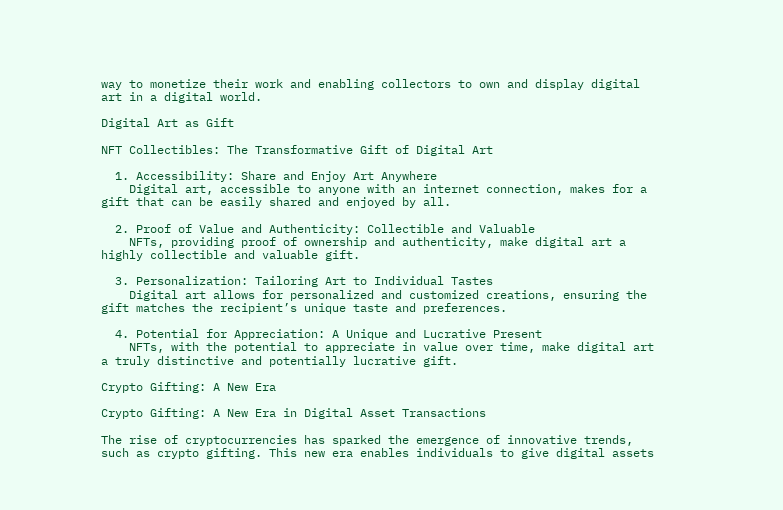way to monetize their work and enabling collectors to own and display digital art in a digital world.

Digital Art as Gift

NFT Collectibles: The Transformative Gift of Digital Art

  1. Accessibility: Share and Enjoy Art Anywhere
    Digital art, accessible to anyone with an internet connection, makes for a gift that can be easily shared and enjoyed by all.

  2. Proof of Value and Authenticity: Collectible and Valuable
    NFTs, providing proof of ownership and authenticity, make digital art a highly collectible and valuable gift.

  3. Personalization: Tailoring Art to Individual Tastes
    Digital art allows for personalized and customized creations, ensuring the gift matches the recipient’s unique taste and preferences.

  4. Potential for Appreciation: A Unique and Lucrative Present
    NFTs, with the potential to appreciate in value over time, make digital art a truly distinctive and potentially lucrative gift.

Crypto Gifting: A New Era

Crypto Gifting: A New Era in Digital Asset Transactions

The rise of cryptocurrencies has sparked the emergence of innovative trends, such as crypto gifting. This new era enables individuals to give digital assets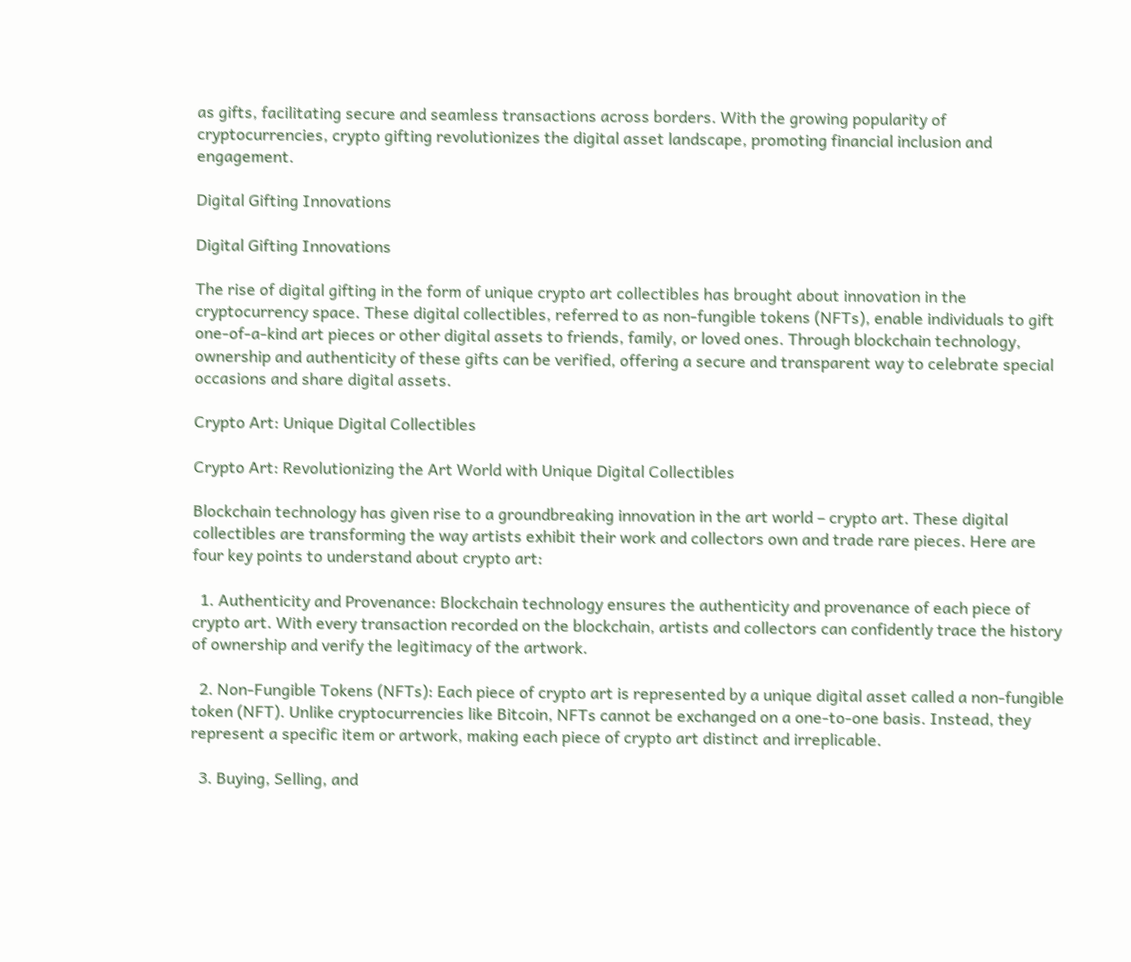as gifts, facilitating secure and seamless transactions across borders. With the growing popularity of cryptocurrencies, crypto gifting revolutionizes the digital asset landscape, promoting financial inclusion and engagement.

Digital Gifting Innovations

Digital Gifting Innovations

The rise of digital gifting in the form of unique crypto art collectibles has brought about innovation in the cryptocurrency space. These digital collectibles, referred to as non-fungible tokens (NFTs), enable individuals to gift one-of-a-kind art pieces or other digital assets to friends, family, or loved ones. Through blockchain technology, ownership and authenticity of these gifts can be verified, offering a secure and transparent way to celebrate special occasions and share digital assets.

Crypto Art: Unique Digital Collectibles

Crypto Art: Revolutionizing the Art World with Unique Digital Collectibles

Blockchain technology has given rise to a groundbreaking innovation in the art world – crypto art. These digital collectibles are transforming the way artists exhibit their work and collectors own and trade rare pieces. Here are four key points to understand about crypto art:

  1. Authenticity and Provenance: Blockchain technology ensures the authenticity and provenance of each piece of crypto art. With every transaction recorded on the blockchain, artists and collectors can confidently trace the history of ownership and verify the legitimacy of the artwork.

  2. Non-Fungible Tokens (NFTs): Each piece of crypto art is represented by a unique digital asset called a non-fungible token (NFT). Unlike cryptocurrencies like Bitcoin, NFTs cannot be exchanged on a one-to-one basis. Instead, they represent a specific item or artwork, making each piece of crypto art distinct and irreplicable.

  3. Buying, Selling, and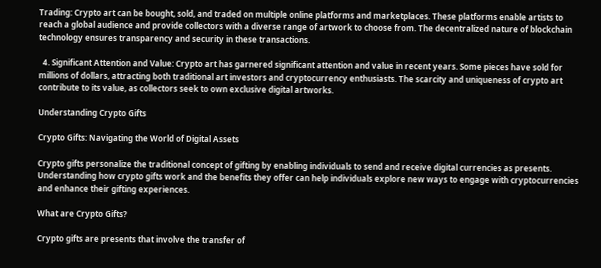Trading: Crypto art can be bought, sold, and traded on multiple online platforms and marketplaces. These platforms enable artists to reach a global audience and provide collectors with a diverse range of artwork to choose from. The decentralized nature of blockchain technology ensures transparency and security in these transactions.

  4. Significant Attention and Value: Crypto art has garnered significant attention and value in recent years. Some pieces have sold for millions of dollars, attracting both traditional art investors and cryptocurrency enthusiasts. The scarcity and uniqueness of crypto art contribute to its value, as collectors seek to own exclusive digital artworks.

Understanding Crypto Gifts

Crypto Gifts: Navigating the World of Digital Assets

Crypto gifts personalize the traditional concept of gifting by enabling individuals to send and receive digital currencies as presents. Understanding how crypto gifts work and the benefits they offer can help individuals explore new ways to engage with cryptocurrencies and enhance their gifting experiences.

What are Crypto Gifts?

Crypto gifts are presents that involve the transfer of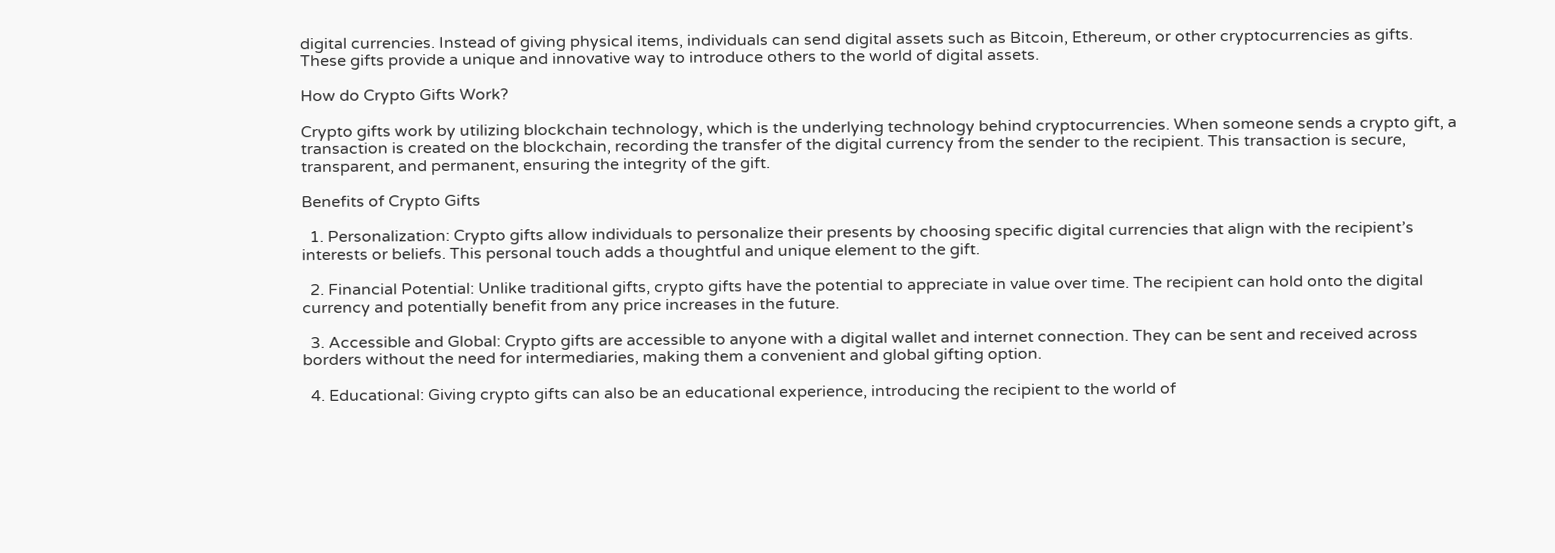digital currencies. Instead of giving physical items, individuals can send digital assets such as Bitcoin, Ethereum, or other cryptocurrencies as gifts. These gifts provide a unique and innovative way to introduce others to the world of digital assets.

How do Crypto Gifts Work?

Crypto gifts work by utilizing blockchain technology, which is the underlying technology behind cryptocurrencies. When someone sends a crypto gift, a transaction is created on the blockchain, recording the transfer of the digital currency from the sender to the recipient. This transaction is secure, transparent, and permanent, ensuring the integrity of the gift.

Benefits of Crypto Gifts

  1. Personalization: Crypto gifts allow individuals to personalize their presents by choosing specific digital currencies that align with the recipient’s interests or beliefs. This personal touch adds a thoughtful and unique element to the gift.

  2. Financial Potential: Unlike traditional gifts, crypto gifts have the potential to appreciate in value over time. The recipient can hold onto the digital currency and potentially benefit from any price increases in the future.

  3. Accessible and Global: Crypto gifts are accessible to anyone with a digital wallet and internet connection. They can be sent and received across borders without the need for intermediaries, making them a convenient and global gifting option.

  4. Educational: Giving crypto gifts can also be an educational experience, introducing the recipient to the world of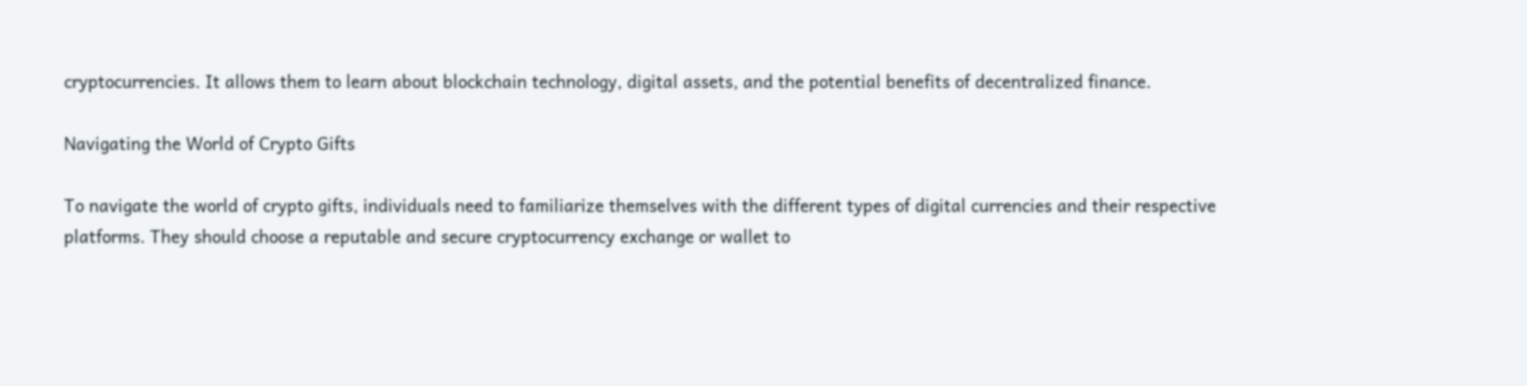cryptocurrencies. It allows them to learn about blockchain technology, digital assets, and the potential benefits of decentralized finance.

Navigating the World of Crypto Gifts

To navigate the world of crypto gifts, individuals need to familiarize themselves with the different types of digital currencies and their respective platforms. They should choose a reputable and secure cryptocurrency exchange or wallet to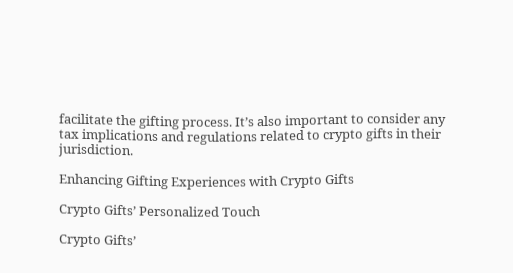facilitate the gifting process. It’s also important to consider any tax implications and regulations related to crypto gifts in their jurisdiction.

Enhancing Gifting Experiences with Crypto Gifts

Crypto Gifts’ Personalized Touch

Crypto Gifts’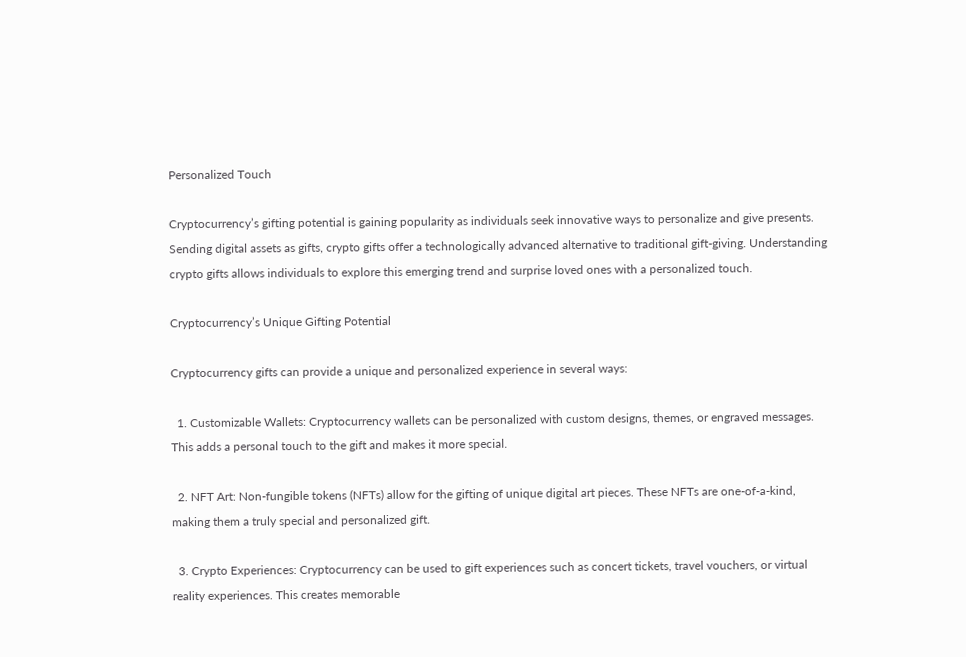Personalized Touch

Cryptocurrency’s gifting potential is gaining popularity as individuals seek innovative ways to personalize and give presents. Sending digital assets as gifts, crypto gifts offer a technologically advanced alternative to traditional gift-giving. Understanding crypto gifts allows individuals to explore this emerging trend and surprise loved ones with a personalized touch.

Cryptocurrency’s Unique Gifting Potential

Cryptocurrency gifts can provide a unique and personalized experience in several ways:

  1. Customizable Wallets: Cryptocurrency wallets can be personalized with custom designs, themes, or engraved messages. This adds a personal touch to the gift and makes it more special.

  2. NFT Art: Non-fungible tokens (NFTs) allow for the gifting of unique digital art pieces. These NFTs are one-of-a-kind, making them a truly special and personalized gift.

  3. Crypto Experiences: Cryptocurrency can be used to gift experiences such as concert tickets, travel vouchers, or virtual reality experiences. This creates memorable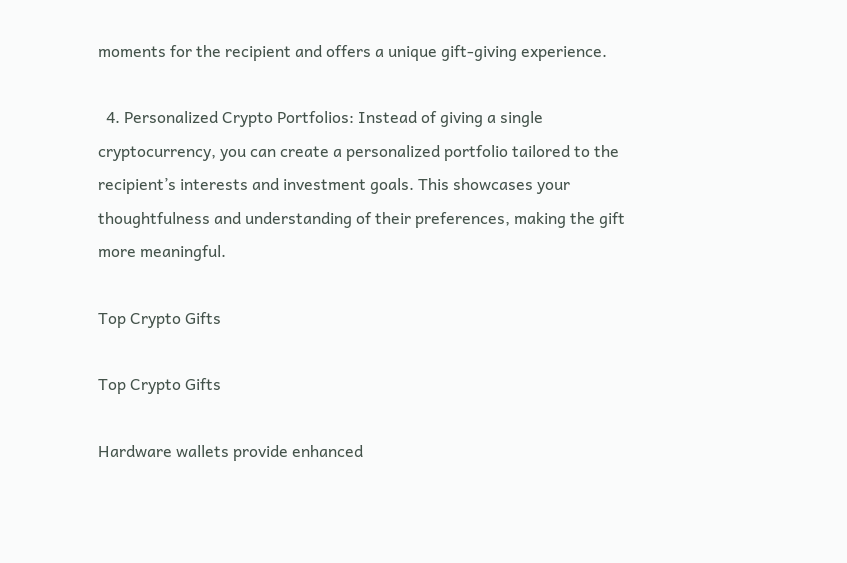moments for the recipient and offers a unique gift-giving experience.

  4. Personalized Crypto Portfolios: Instead of giving a single cryptocurrency, you can create a personalized portfolio tailored to the recipient’s interests and investment goals. This showcases your thoughtfulness and understanding of their preferences, making the gift more meaningful.

Top Crypto Gifts

Top Crypto Gifts

Hardware wallets provide enhanced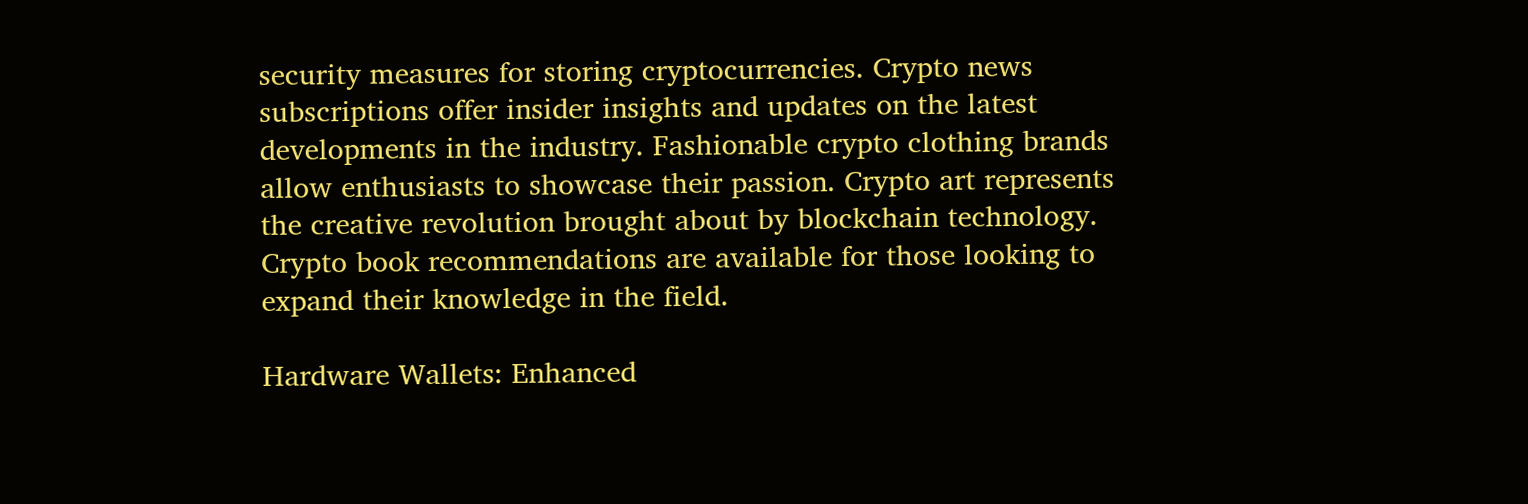security measures for storing cryptocurrencies. Crypto news subscriptions offer insider insights and updates on the latest developments in the industry. Fashionable crypto clothing brands allow enthusiasts to showcase their passion. Crypto art represents the creative revolution brought about by blockchain technology. Crypto book recommendations are available for those looking to expand their knowledge in the field.

Hardware Wallets: Enhanced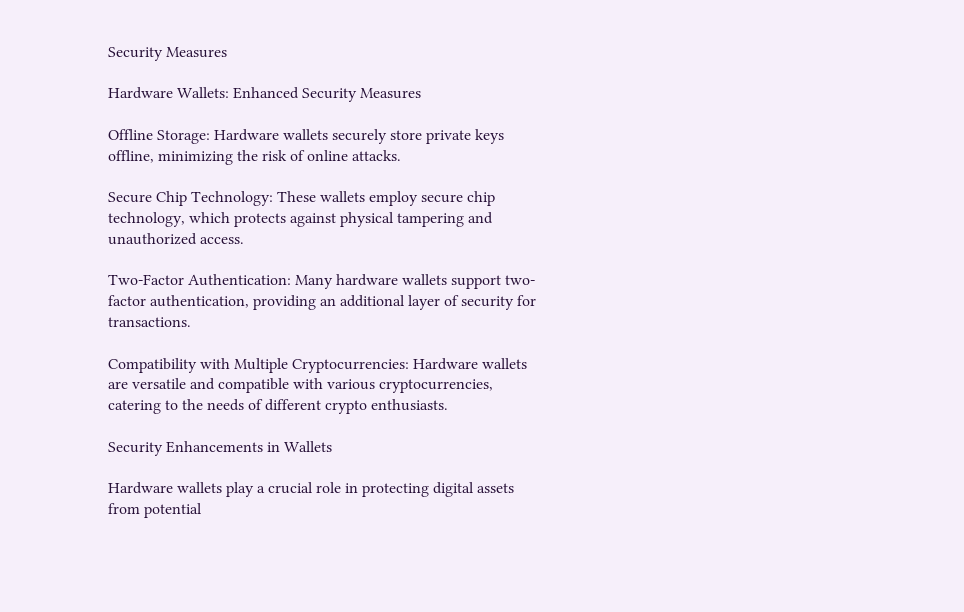Security Measures

Hardware Wallets: Enhanced Security Measures

Offline Storage: Hardware wallets securely store private keys offline, minimizing the risk of online attacks.

Secure Chip Technology: These wallets employ secure chip technology, which protects against physical tampering and unauthorized access.

Two-Factor Authentication: Many hardware wallets support two-factor authentication, providing an additional layer of security for transactions.

Compatibility with Multiple Cryptocurrencies: Hardware wallets are versatile and compatible with various cryptocurrencies, catering to the needs of different crypto enthusiasts.

Security Enhancements in Wallets

Hardware wallets play a crucial role in protecting digital assets from potential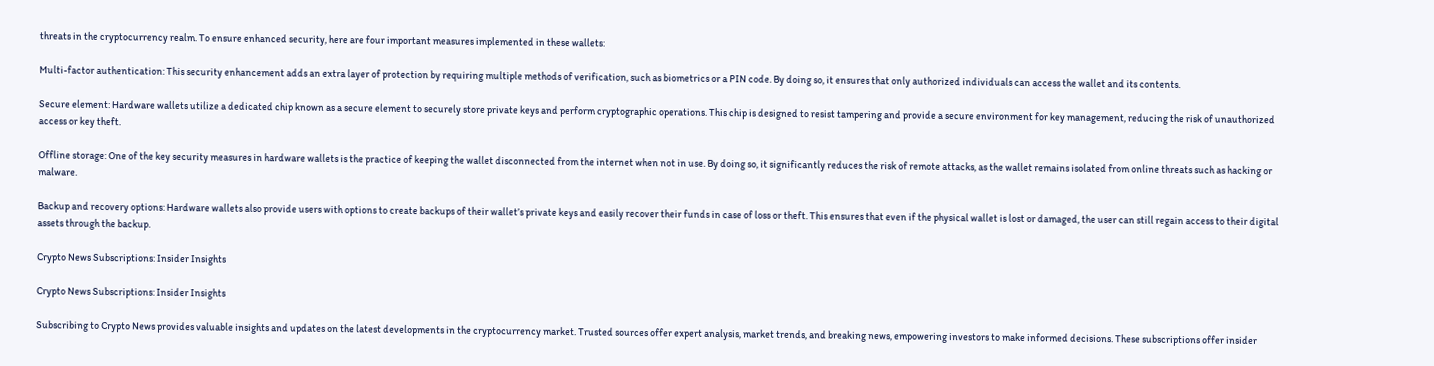threats in the cryptocurrency realm. To ensure enhanced security, here are four important measures implemented in these wallets:

Multi-factor authentication: This security enhancement adds an extra layer of protection by requiring multiple methods of verification, such as biometrics or a PIN code. By doing so, it ensures that only authorized individuals can access the wallet and its contents.

Secure element: Hardware wallets utilize a dedicated chip known as a secure element to securely store private keys and perform cryptographic operations. This chip is designed to resist tampering and provide a secure environment for key management, reducing the risk of unauthorized access or key theft.

Offline storage: One of the key security measures in hardware wallets is the practice of keeping the wallet disconnected from the internet when not in use. By doing so, it significantly reduces the risk of remote attacks, as the wallet remains isolated from online threats such as hacking or malware.

Backup and recovery options: Hardware wallets also provide users with options to create backups of their wallet’s private keys and easily recover their funds in case of loss or theft. This ensures that even if the physical wallet is lost or damaged, the user can still regain access to their digital assets through the backup.

Crypto News Subscriptions: Insider Insights

Crypto News Subscriptions: Insider Insights

Subscribing to Crypto News provides valuable insights and updates on the latest developments in the cryptocurrency market. Trusted sources offer expert analysis, market trends, and breaking news, empowering investors to make informed decisions. These subscriptions offer insider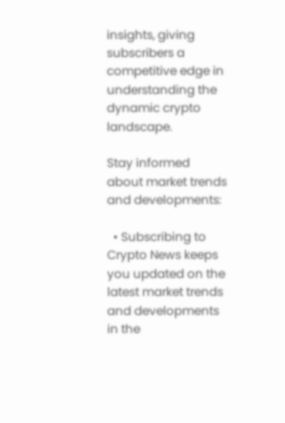insights, giving subscribers a competitive edge in understanding the dynamic crypto landscape.

Stay informed about market trends and developments:

  • Subscribing to Crypto News keeps you updated on the latest market trends and developments in the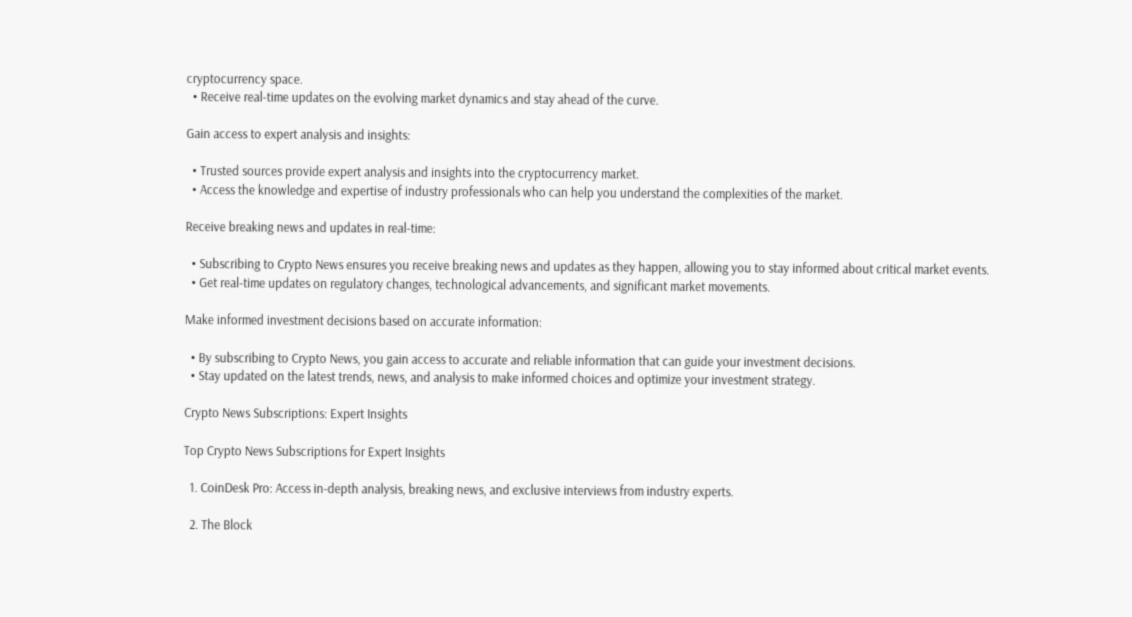cryptocurrency space.
  • Receive real-time updates on the evolving market dynamics and stay ahead of the curve.

Gain access to expert analysis and insights:

  • Trusted sources provide expert analysis and insights into the cryptocurrency market.
  • Access the knowledge and expertise of industry professionals who can help you understand the complexities of the market.

Receive breaking news and updates in real-time:

  • Subscribing to Crypto News ensures you receive breaking news and updates as they happen, allowing you to stay informed about critical market events.
  • Get real-time updates on regulatory changes, technological advancements, and significant market movements.

Make informed investment decisions based on accurate information:

  • By subscribing to Crypto News, you gain access to accurate and reliable information that can guide your investment decisions.
  • Stay updated on the latest trends, news, and analysis to make informed choices and optimize your investment strategy.

Crypto News Subscriptions: Expert Insights

Top Crypto News Subscriptions for Expert Insights

  1. CoinDesk Pro: Access in-depth analysis, breaking news, and exclusive interviews from industry experts.

  2. The Block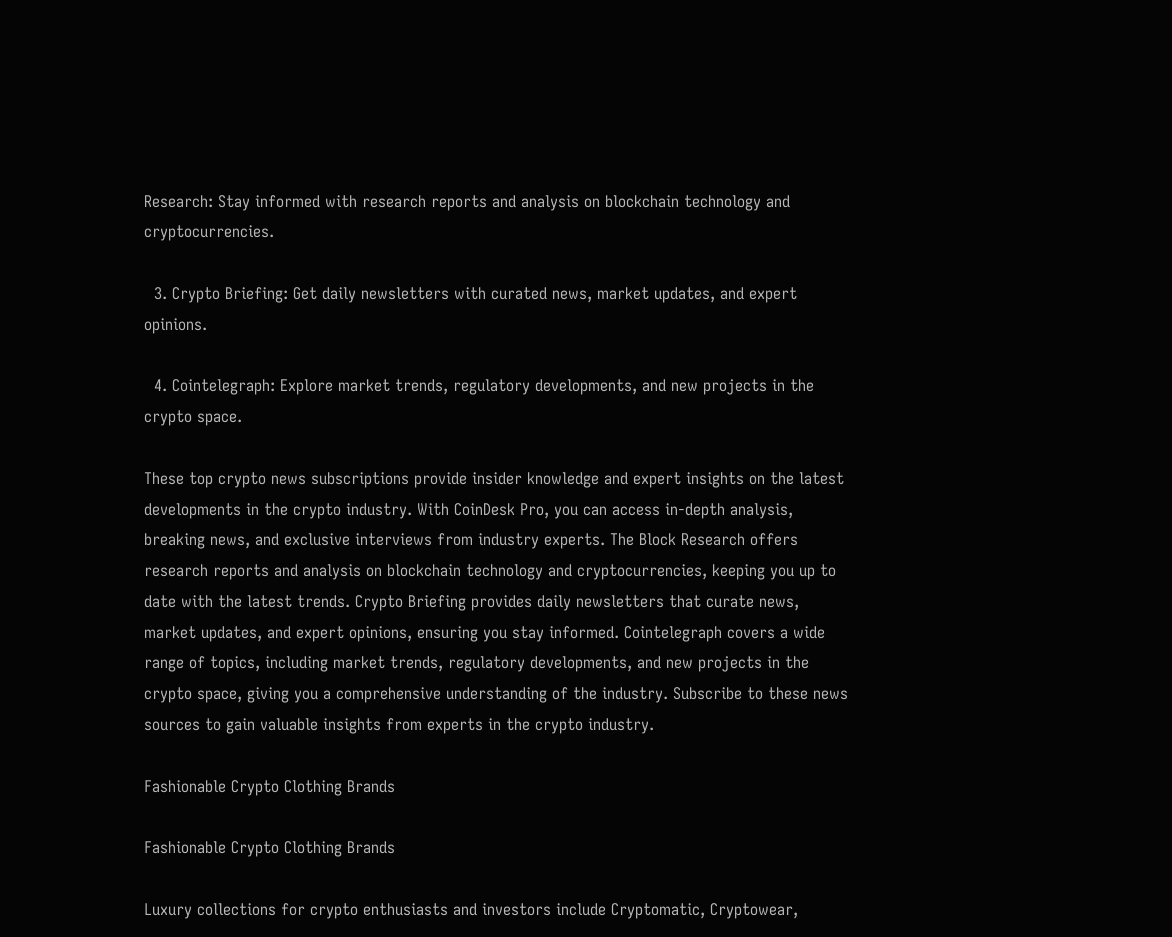Research: Stay informed with research reports and analysis on blockchain technology and cryptocurrencies.

  3. Crypto Briefing: Get daily newsletters with curated news, market updates, and expert opinions.

  4. Cointelegraph: Explore market trends, regulatory developments, and new projects in the crypto space.

These top crypto news subscriptions provide insider knowledge and expert insights on the latest developments in the crypto industry. With CoinDesk Pro, you can access in-depth analysis, breaking news, and exclusive interviews from industry experts. The Block Research offers research reports and analysis on blockchain technology and cryptocurrencies, keeping you up to date with the latest trends. Crypto Briefing provides daily newsletters that curate news, market updates, and expert opinions, ensuring you stay informed. Cointelegraph covers a wide range of topics, including market trends, regulatory developments, and new projects in the crypto space, giving you a comprehensive understanding of the industry. Subscribe to these news sources to gain valuable insights from experts in the crypto industry.

Fashionable Crypto Clothing Brands

Fashionable Crypto Clothing Brands

Luxury collections for crypto enthusiasts and investors include Cryptomatic, Cryptowear,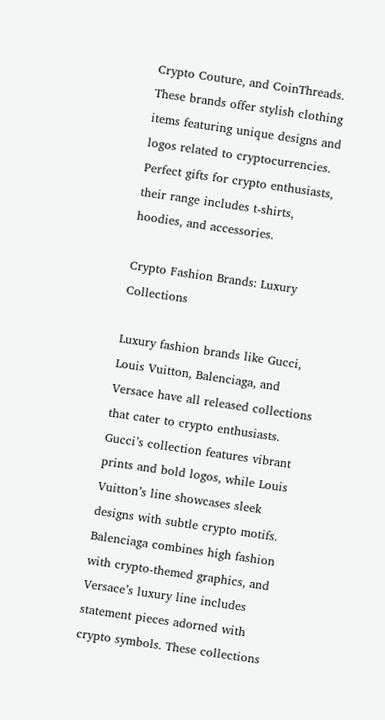Crypto Couture, and CoinThreads. These brands offer stylish clothing items featuring unique designs and logos related to cryptocurrencies. Perfect gifts for crypto enthusiasts, their range includes t-shirts, hoodies, and accessories.

Crypto Fashion Brands: Luxury Collections

Luxury fashion brands like Gucci, Louis Vuitton, Balenciaga, and Versace have all released collections that cater to crypto enthusiasts. Gucci’s collection features vibrant prints and bold logos, while Louis Vuitton’s line showcases sleek designs with subtle crypto motifs. Balenciaga combines high fashion with crypto-themed graphics, and Versace’s luxury line includes statement pieces adorned with crypto symbols. These collections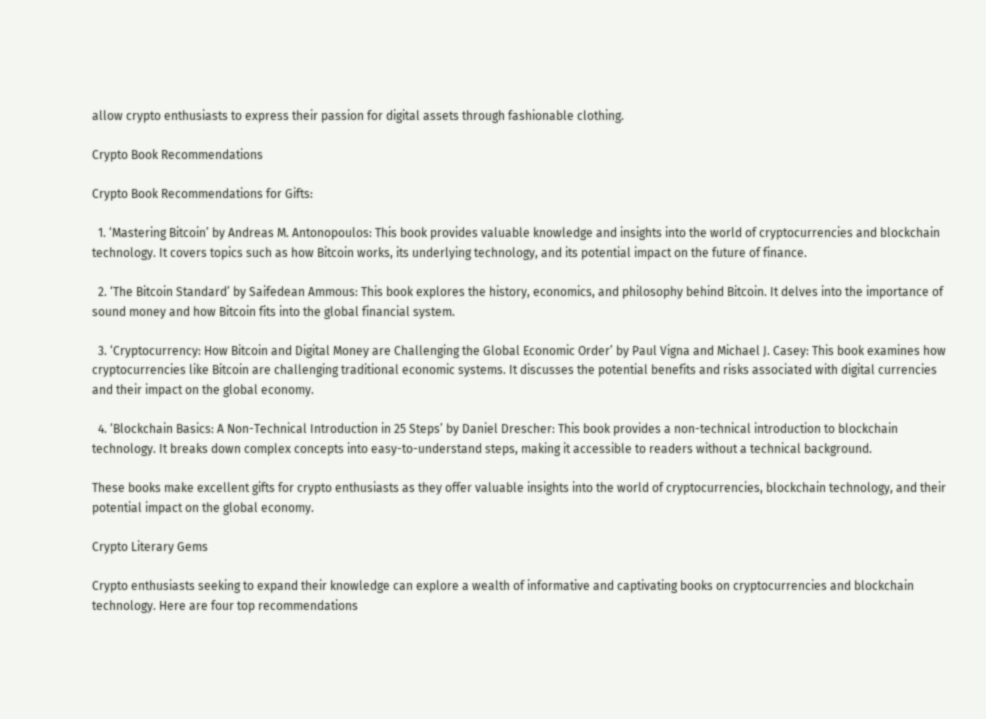allow crypto enthusiasts to express their passion for digital assets through fashionable clothing.

Crypto Book Recommendations

Crypto Book Recommendations for Gifts:

  1. ‘Mastering Bitcoin’ by Andreas M. Antonopoulos: This book provides valuable knowledge and insights into the world of cryptocurrencies and blockchain technology. It covers topics such as how Bitcoin works, its underlying technology, and its potential impact on the future of finance.

  2. ‘The Bitcoin Standard’ by Saifedean Ammous: This book explores the history, economics, and philosophy behind Bitcoin. It delves into the importance of sound money and how Bitcoin fits into the global financial system.

  3. ‘Cryptocurrency: How Bitcoin and Digital Money are Challenging the Global Economic Order’ by Paul Vigna and Michael J. Casey: This book examines how cryptocurrencies like Bitcoin are challenging traditional economic systems. It discusses the potential benefits and risks associated with digital currencies and their impact on the global economy.

  4. ‘Blockchain Basics: A Non-Technical Introduction in 25 Steps’ by Daniel Drescher: This book provides a non-technical introduction to blockchain technology. It breaks down complex concepts into easy-to-understand steps, making it accessible to readers without a technical background.

These books make excellent gifts for crypto enthusiasts as they offer valuable insights into the world of cryptocurrencies, blockchain technology, and their potential impact on the global economy.

Crypto Literary Gems

Crypto enthusiasts seeking to expand their knowledge can explore a wealth of informative and captivating books on cryptocurrencies and blockchain technology. Here are four top recommendations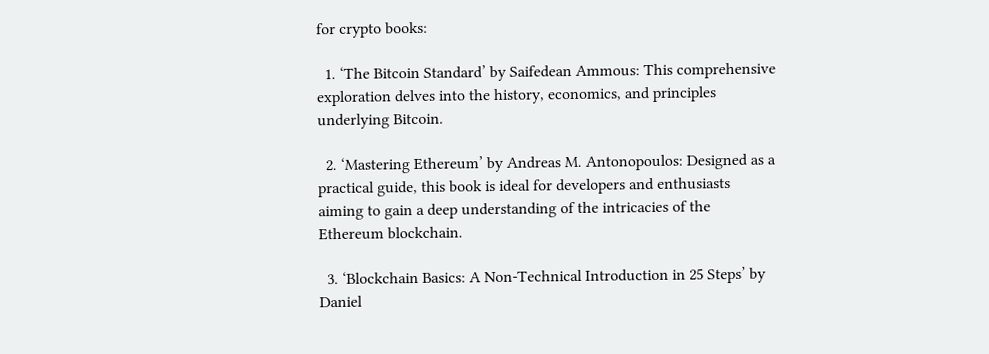for crypto books:

  1. ‘The Bitcoin Standard’ by Saifedean Ammous: This comprehensive exploration delves into the history, economics, and principles underlying Bitcoin.

  2. ‘Mastering Ethereum’ by Andreas M. Antonopoulos: Designed as a practical guide, this book is ideal for developers and enthusiasts aiming to gain a deep understanding of the intricacies of the Ethereum blockchain.

  3. ‘Blockchain Basics: A Non-Technical Introduction in 25 Steps’ by Daniel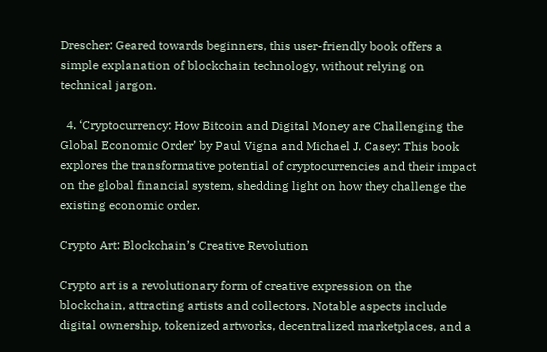Drescher: Geared towards beginners, this user-friendly book offers a simple explanation of blockchain technology, without relying on technical jargon.

  4. ‘Cryptocurrency: How Bitcoin and Digital Money are Challenging the Global Economic Order’ by Paul Vigna and Michael J. Casey: This book explores the transformative potential of cryptocurrencies and their impact on the global financial system, shedding light on how they challenge the existing economic order.

Crypto Art: Blockchain’s Creative Revolution

Crypto art is a revolutionary form of creative expression on the blockchain, attracting artists and collectors. Notable aspects include digital ownership, tokenized artworks, decentralized marketplaces, and a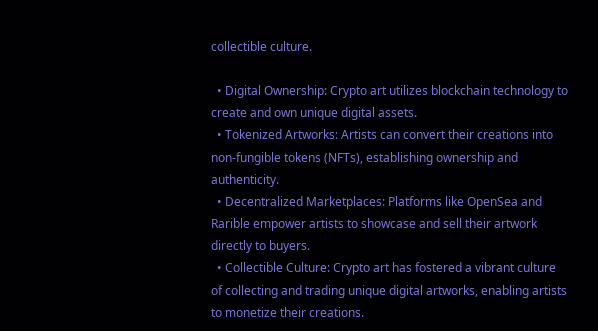collectible culture.

  • Digital Ownership: Crypto art utilizes blockchain technology to create and own unique digital assets.
  • Tokenized Artworks: Artists can convert their creations into non-fungible tokens (NFTs), establishing ownership and authenticity.
  • Decentralized Marketplaces: Platforms like OpenSea and Rarible empower artists to showcase and sell their artwork directly to buyers.
  • Collectible Culture: Crypto art has fostered a vibrant culture of collecting and trading unique digital artworks, enabling artists to monetize their creations.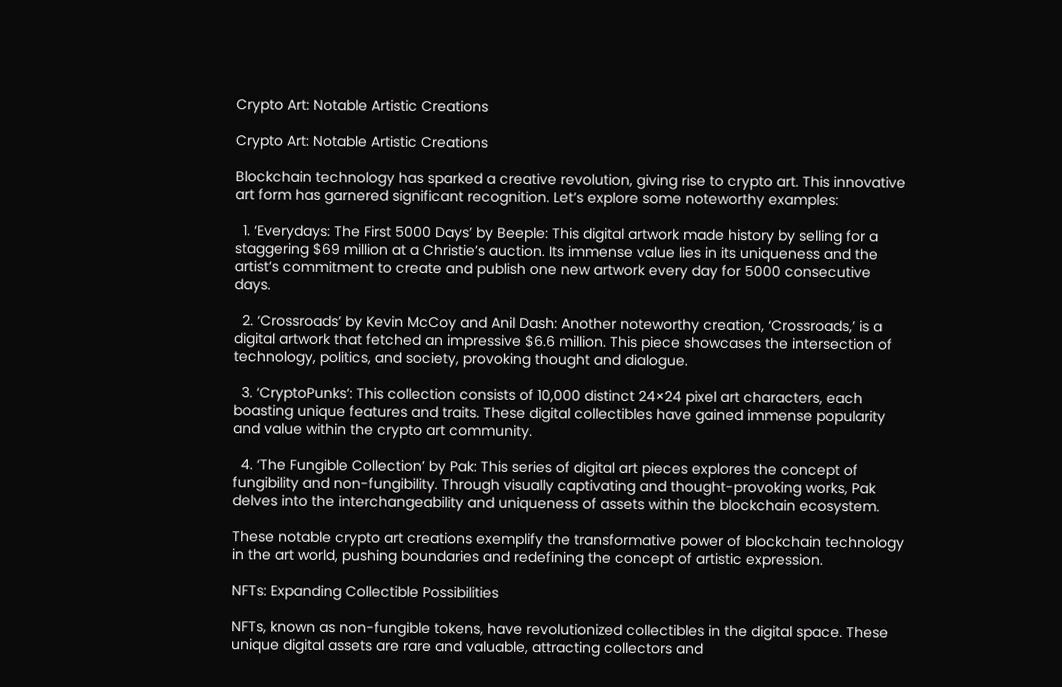Crypto Art: Notable Artistic Creations

Crypto Art: Notable Artistic Creations

Blockchain technology has sparked a creative revolution, giving rise to crypto art. This innovative art form has garnered significant recognition. Let’s explore some noteworthy examples:

  1. ‘Everydays: The First 5000 Days’ by Beeple: This digital artwork made history by selling for a staggering $69 million at a Christie’s auction. Its immense value lies in its uniqueness and the artist’s commitment to create and publish one new artwork every day for 5000 consecutive days.

  2. ‘Crossroads’ by Kevin McCoy and Anil Dash: Another noteworthy creation, ‘Crossroads,’ is a digital artwork that fetched an impressive $6.6 million. This piece showcases the intersection of technology, politics, and society, provoking thought and dialogue.

  3. ‘CryptoPunks’: This collection consists of 10,000 distinct 24×24 pixel art characters, each boasting unique features and traits. These digital collectibles have gained immense popularity and value within the crypto art community.

  4. ‘The Fungible Collection’ by Pak: This series of digital art pieces explores the concept of fungibility and non-fungibility. Through visually captivating and thought-provoking works, Pak delves into the interchangeability and uniqueness of assets within the blockchain ecosystem.

These notable crypto art creations exemplify the transformative power of blockchain technology in the art world, pushing boundaries and redefining the concept of artistic expression.

NFTs: Expanding Collectible Possibilities

NFTs, known as non-fungible tokens, have revolutionized collectibles in the digital space. These unique digital assets are rare and valuable, attracting collectors and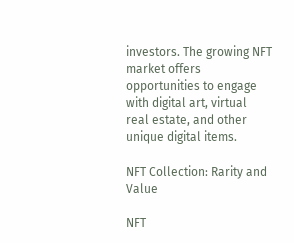investors. The growing NFT market offers opportunities to engage with digital art, virtual real estate, and other unique digital items.

NFT Collection: Rarity and Value

NFT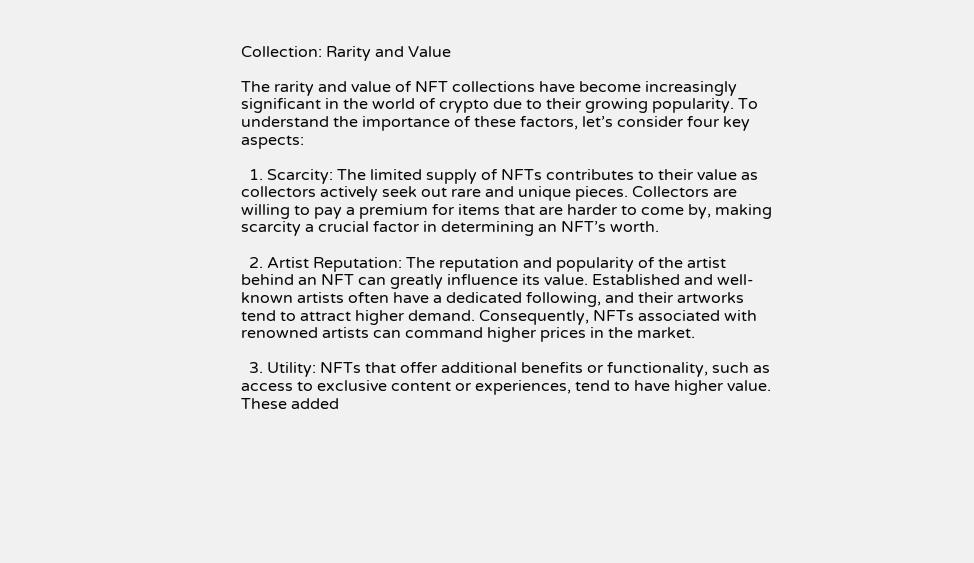Collection: Rarity and Value

The rarity and value of NFT collections have become increasingly significant in the world of crypto due to their growing popularity. To understand the importance of these factors, let’s consider four key aspects:

  1. Scarcity: The limited supply of NFTs contributes to their value as collectors actively seek out rare and unique pieces. Collectors are willing to pay a premium for items that are harder to come by, making scarcity a crucial factor in determining an NFT’s worth.

  2. Artist Reputation: The reputation and popularity of the artist behind an NFT can greatly influence its value. Established and well-known artists often have a dedicated following, and their artworks tend to attract higher demand. Consequently, NFTs associated with renowned artists can command higher prices in the market.

  3. Utility: NFTs that offer additional benefits or functionality, such as access to exclusive content or experiences, tend to have higher value. These added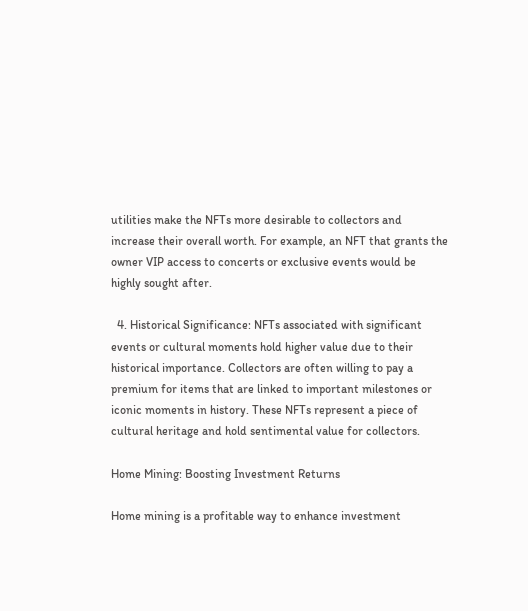utilities make the NFTs more desirable to collectors and increase their overall worth. For example, an NFT that grants the owner VIP access to concerts or exclusive events would be highly sought after.

  4. Historical Significance: NFTs associated with significant events or cultural moments hold higher value due to their historical importance. Collectors are often willing to pay a premium for items that are linked to important milestones or iconic moments in history. These NFTs represent a piece of cultural heritage and hold sentimental value for collectors.

Home Mining: Boosting Investment Returns

Home mining is a profitable way to enhance investment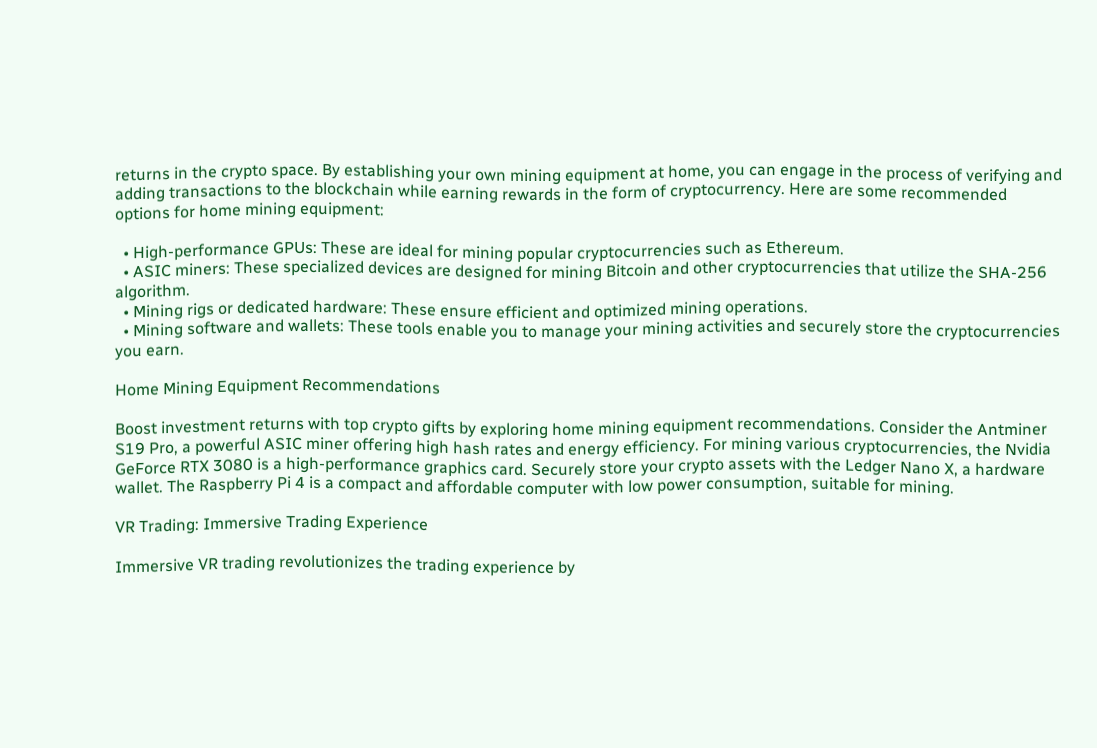returns in the crypto space. By establishing your own mining equipment at home, you can engage in the process of verifying and adding transactions to the blockchain while earning rewards in the form of cryptocurrency. Here are some recommended options for home mining equipment:

  • High-performance GPUs: These are ideal for mining popular cryptocurrencies such as Ethereum.
  • ASIC miners: These specialized devices are designed for mining Bitcoin and other cryptocurrencies that utilize the SHA-256 algorithm.
  • Mining rigs or dedicated hardware: These ensure efficient and optimized mining operations.
  • Mining software and wallets: These tools enable you to manage your mining activities and securely store the cryptocurrencies you earn.

Home Mining Equipment Recommendations

Boost investment returns with top crypto gifts by exploring home mining equipment recommendations. Consider the Antminer S19 Pro, a powerful ASIC miner offering high hash rates and energy efficiency. For mining various cryptocurrencies, the Nvidia GeForce RTX 3080 is a high-performance graphics card. Securely store your crypto assets with the Ledger Nano X, a hardware wallet. The Raspberry Pi 4 is a compact and affordable computer with low power consumption, suitable for mining.

VR Trading: Immersive Trading Experience

Immersive VR trading revolutionizes the trading experience by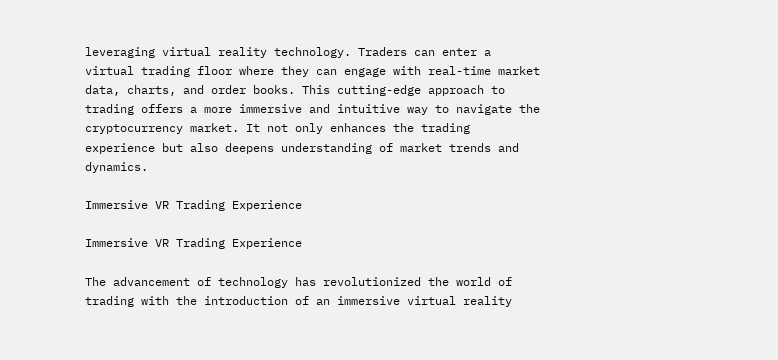leveraging virtual reality technology. Traders can enter a virtual trading floor where they can engage with real-time market data, charts, and order books. This cutting-edge approach to trading offers a more immersive and intuitive way to navigate the cryptocurrency market. It not only enhances the trading experience but also deepens understanding of market trends and dynamics.

Immersive VR Trading Experience

Immersive VR Trading Experience

The advancement of technology has revolutionized the world of trading with the introduction of an immersive virtual reality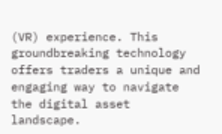(VR) experience. This groundbreaking technology offers traders a unique and engaging way to navigate the digital asset landscape.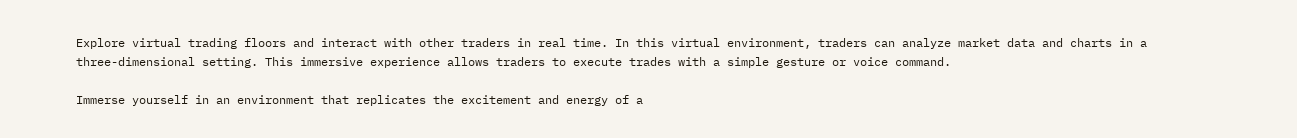Explore virtual trading floors and interact with other traders in real time. In this virtual environment, traders can analyze market data and charts in a three-dimensional setting. This immersive experience allows traders to execute trades with a simple gesture or voice command.

Immerse yourself in an environment that replicates the excitement and energy of a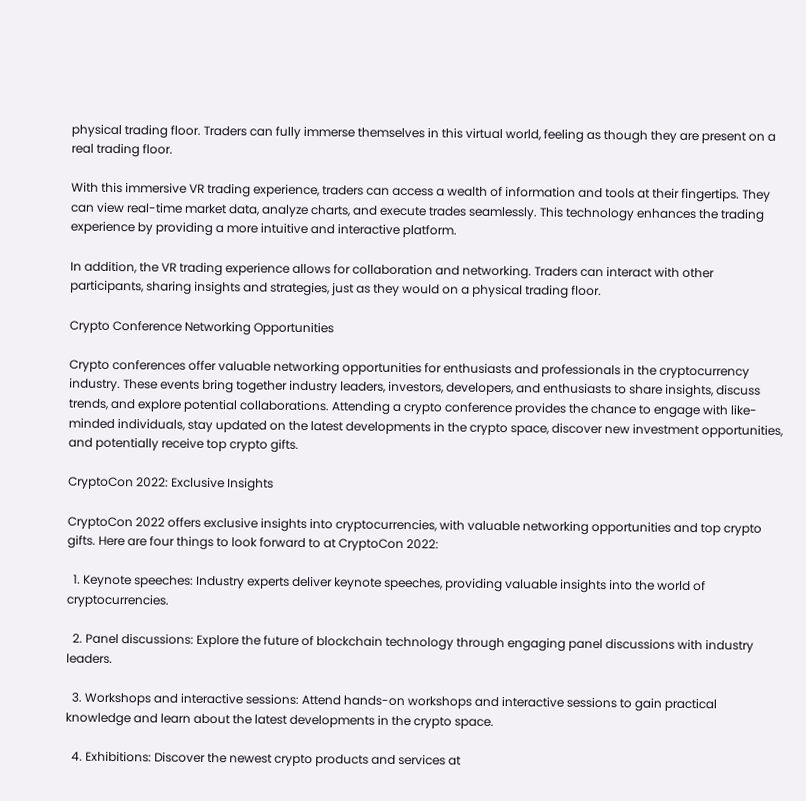physical trading floor. Traders can fully immerse themselves in this virtual world, feeling as though they are present on a real trading floor.

With this immersive VR trading experience, traders can access a wealth of information and tools at their fingertips. They can view real-time market data, analyze charts, and execute trades seamlessly. This technology enhances the trading experience by providing a more intuitive and interactive platform.

In addition, the VR trading experience allows for collaboration and networking. Traders can interact with other participants, sharing insights and strategies, just as they would on a physical trading floor.

Crypto Conference Networking Opportunities

Crypto conferences offer valuable networking opportunities for enthusiasts and professionals in the cryptocurrency industry. These events bring together industry leaders, investors, developers, and enthusiasts to share insights, discuss trends, and explore potential collaborations. Attending a crypto conference provides the chance to engage with like-minded individuals, stay updated on the latest developments in the crypto space, discover new investment opportunities, and potentially receive top crypto gifts.

CryptoCon 2022: Exclusive Insights

CryptoCon 2022 offers exclusive insights into cryptocurrencies, with valuable networking opportunities and top crypto gifts. Here are four things to look forward to at CryptoCon 2022:

  1. Keynote speeches: Industry experts deliver keynote speeches, providing valuable insights into the world of cryptocurrencies.

  2. Panel discussions: Explore the future of blockchain technology through engaging panel discussions with industry leaders.

  3. Workshops and interactive sessions: Attend hands-on workshops and interactive sessions to gain practical knowledge and learn about the latest developments in the crypto space.

  4. Exhibitions: Discover the newest crypto products and services at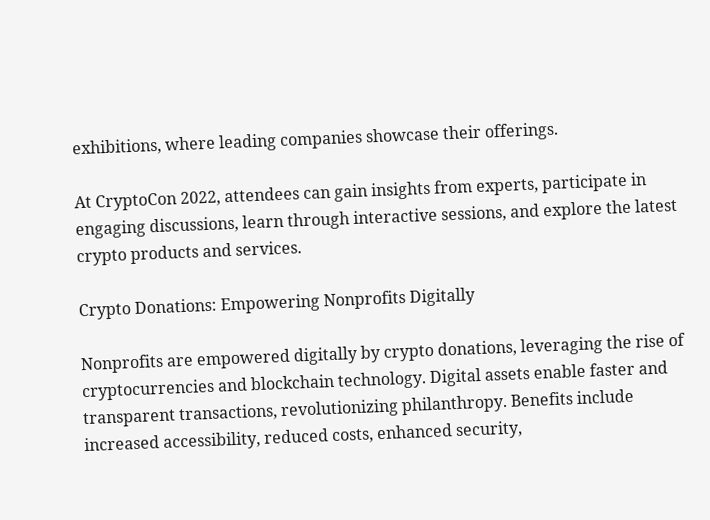exhibitions, where leading companies showcase their offerings.

At CryptoCon 2022, attendees can gain insights from experts, participate in engaging discussions, learn through interactive sessions, and explore the latest crypto products and services.

Crypto Donations: Empowering Nonprofits Digitally

Nonprofits are empowered digitally by crypto donations, leveraging the rise of cryptocurrencies and blockchain technology. Digital assets enable faster and transparent transactions, revolutionizing philanthropy. Benefits include increased accessibility, reduced costs, enhanced security,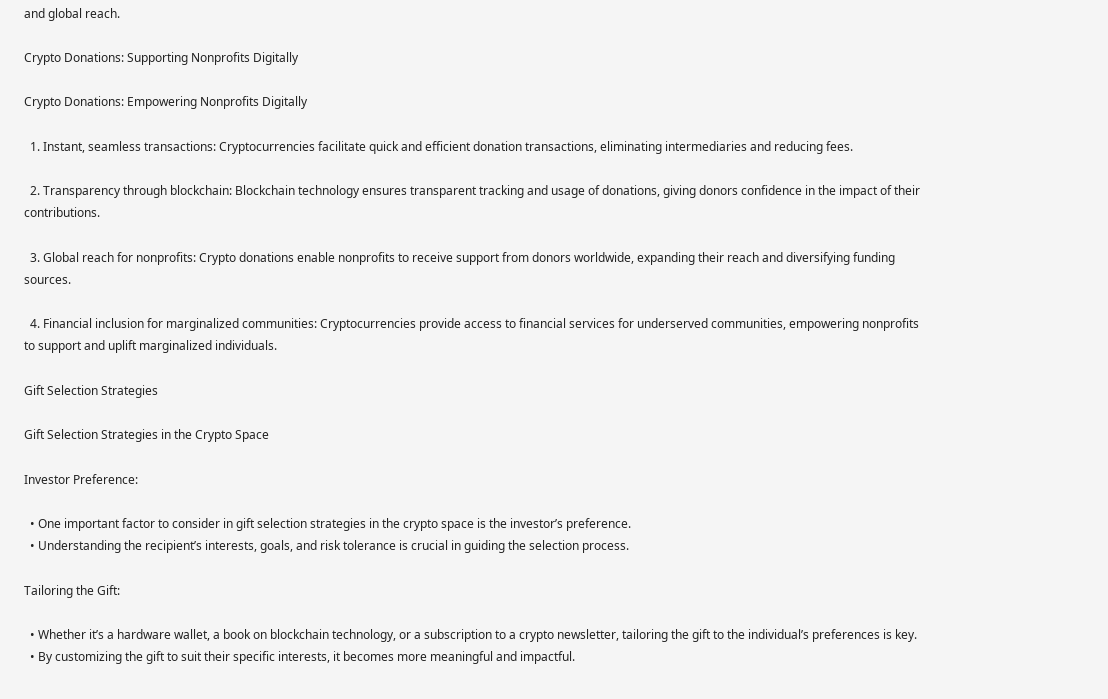and global reach.

Crypto Donations: Supporting Nonprofits Digitally

Crypto Donations: Empowering Nonprofits Digitally

  1. Instant, seamless transactions: Cryptocurrencies facilitate quick and efficient donation transactions, eliminating intermediaries and reducing fees.

  2. Transparency through blockchain: Blockchain technology ensures transparent tracking and usage of donations, giving donors confidence in the impact of their contributions.

  3. Global reach for nonprofits: Crypto donations enable nonprofits to receive support from donors worldwide, expanding their reach and diversifying funding sources.

  4. Financial inclusion for marginalized communities: Cryptocurrencies provide access to financial services for underserved communities, empowering nonprofits to support and uplift marginalized individuals.

Gift Selection Strategies

Gift Selection Strategies in the Crypto Space

Investor Preference:

  • One important factor to consider in gift selection strategies in the crypto space is the investor’s preference.
  • Understanding the recipient’s interests, goals, and risk tolerance is crucial in guiding the selection process.

Tailoring the Gift:

  • Whether it’s a hardware wallet, a book on blockchain technology, or a subscription to a crypto newsletter, tailoring the gift to the individual’s preferences is key.
  • By customizing the gift to suit their specific interests, it becomes more meaningful and impactful.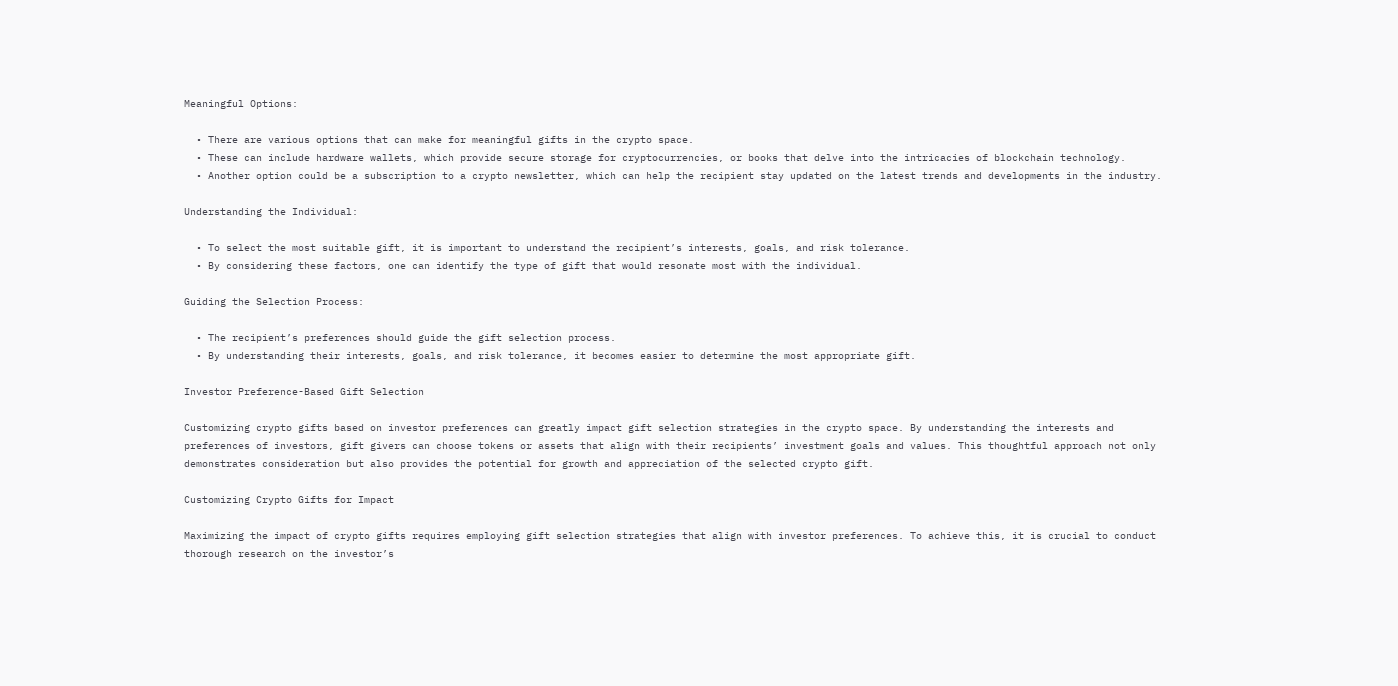Meaningful Options:

  • There are various options that can make for meaningful gifts in the crypto space.
  • These can include hardware wallets, which provide secure storage for cryptocurrencies, or books that delve into the intricacies of blockchain technology.
  • Another option could be a subscription to a crypto newsletter, which can help the recipient stay updated on the latest trends and developments in the industry.

Understanding the Individual:

  • To select the most suitable gift, it is important to understand the recipient’s interests, goals, and risk tolerance.
  • By considering these factors, one can identify the type of gift that would resonate most with the individual.

Guiding the Selection Process:

  • The recipient’s preferences should guide the gift selection process.
  • By understanding their interests, goals, and risk tolerance, it becomes easier to determine the most appropriate gift.

Investor Preference-Based Gift Selection

Customizing crypto gifts based on investor preferences can greatly impact gift selection strategies in the crypto space. By understanding the interests and preferences of investors, gift givers can choose tokens or assets that align with their recipients’ investment goals and values. This thoughtful approach not only demonstrates consideration but also provides the potential for growth and appreciation of the selected crypto gift.

Customizing Crypto Gifts for Impact

Maximizing the impact of crypto gifts requires employing gift selection strategies that align with investor preferences. To achieve this, it is crucial to conduct thorough research on the investor’s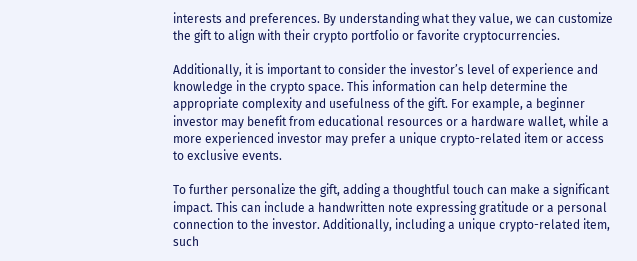interests and preferences. By understanding what they value, we can customize the gift to align with their crypto portfolio or favorite cryptocurrencies.

Additionally, it is important to consider the investor’s level of experience and knowledge in the crypto space. This information can help determine the appropriate complexity and usefulness of the gift. For example, a beginner investor may benefit from educational resources or a hardware wallet, while a more experienced investor may prefer a unique crypto-related item or access to exclusive events.

To further personalize the gift, adding a thoughtful touch can make a significant impact. This can include a handwritten note expressing gratitude or a personal connection to the investor. Additionally, including a unique crypto-related item, such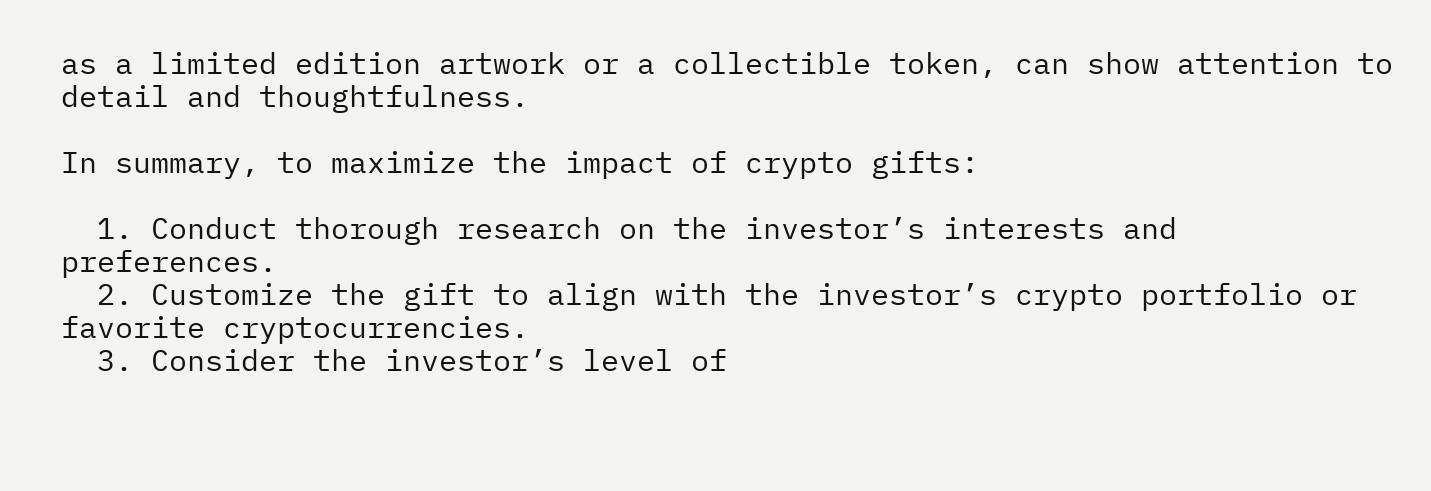as a limited edition artwork or a collectible token, can show attention to detail and thoughtfulness.

In summary, to maximize the impact of crypto gifts:

  1. Conduct thorough research on the investor’s interests and preferences.
  2. Customize the gift to align with the investor’s crypto portfolio or favorite cryptocurrencies.
  3. Consider the investor’s level of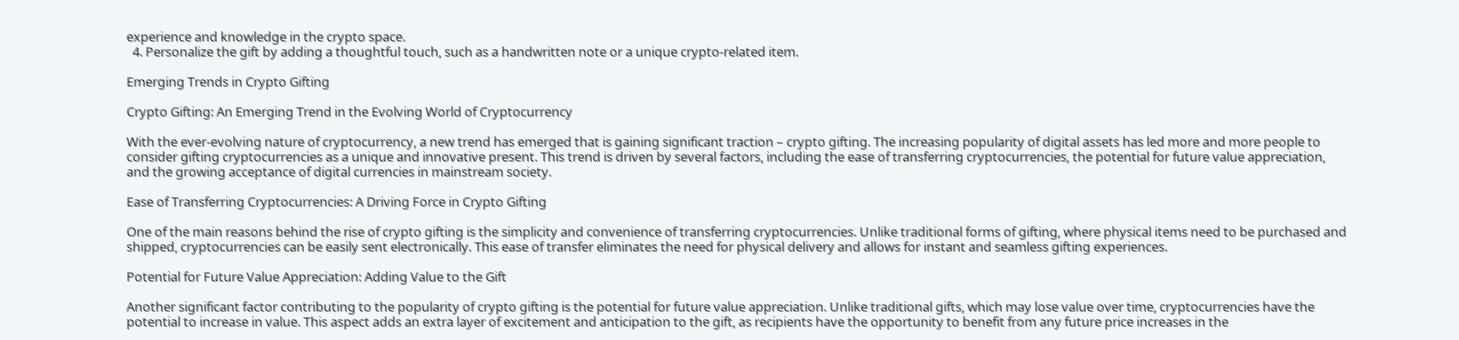experience and knowledge in the crypto space.
  4. Personalize the gift by adding a thoughtful touch, such as a handwritten note or a unique crypto-related item.

Emerging Trends in Crypto Gifting

Crypto Gifting: An Emerging Trend in the Evolving World of Cryptocurrency

With the ever-evolving nature of cryptocurrency, a new trend has emerged that is gaining significant traction – crypto gifting. The increasing popularity of digital assets has led more and more people to consider gifting cryptocurrencies as a unique and innovative present. This trend is driven by several factors, including the ease of transferring cryptocurrencies, the potential for future value appreciation, and the growing acceptance of digital currencies in mainstream society.

Ease of Transferring Cryptocurrencies: A Driving Force in Crypto Gifting

One of the main reasons behind the rise of crypto gifting is the simplicity and convenience of transferring cryptocurrencies. Unlike traditional forms of gifting, where physical items need to be purchased and shipped, cryptocurrencies can be easily sent electronically. This ease of transfer eliminates the need for physical delivery and allows for instant and seamless gifting experiences.

Potential for Future Value Appreciation: Adding Value to the Gift

Another significant factor contributing to the popularity of crypto gifting is the potential for future value appreciation. Unlike traditional gifts, which may lose value over time, cryptocurrencies have the potential to increase in value. This aspect adds an extra layer of excitement and anticipation to the gift, as recipients have the opportunity to benefit from any future price increases in the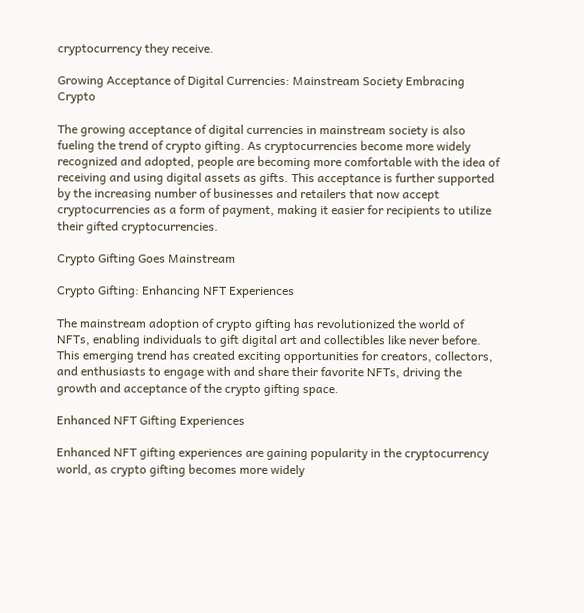cryptocurrency they receive.

Growing Acceptance of Digital Currencies: Mainstream Society Embracing Crypto

The growing acceptance of digital currencies in mainstream society is also fueling the trend of crypto gifting. As cryptocurrencies become more widely recognized and adopted, people are becoming more comfortable with the idea of receiving and using digital assets as gifts. This acceptance is further supported by the increasing number of businesses and retailers that now accept cryptocurrencies as a form of payment, making it easier for recipients to utilize their gifted cryptocurrencies.

Crypto Gifting Goes Mainstream

Crypto Gifting: Enhancing NFT Experiences

The mainstream adoption of crypto gifting has revolutionized the world of NFTs, enabling individuals to gift digital art and collectibles like never before. This emerging trend has created exciting opportunities for creators, collectors, and enthusiasts to engage with and share their favorite NFTs, driving the growth and acceptance of the crypto gifting space.

Enhanced NFT Gifting Experiences

Enhanced NFT gifting experiences are gaining popularity in the cryptocurrency world, as crypto gifting becomes more widely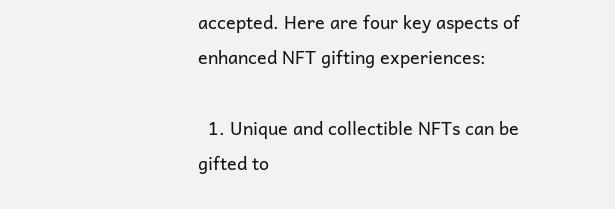accepted. Here are four key aspects of enhanced NFT gifting experiences:

  1. Unique and collectible NFTs can be gifted to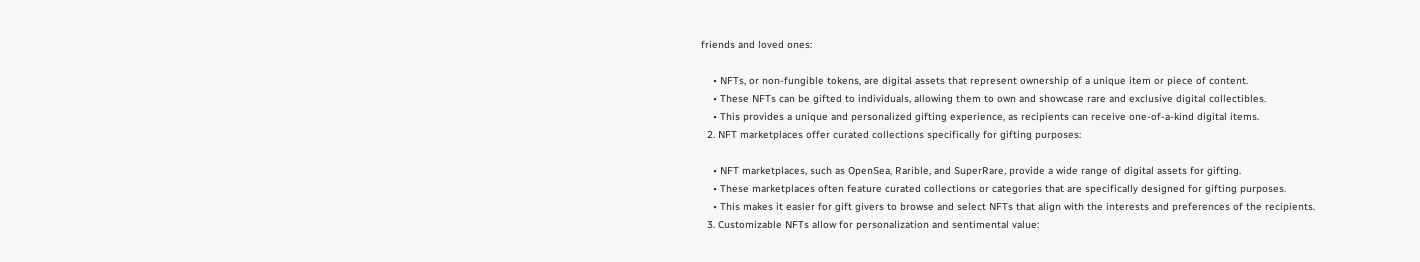friends and loved ones:

    • NFTs, or non-fungible tokens, are digital assets that represent ownership of a unique item or piece of content.
    • These NFTs can be gifted to individuals, allowing them to own and showcase rare and exclusive digital collectibles.
    • This provides a unique and personalized gifting experience, as recipients can receive one-of-a-kind digital items.
  2. NFT marketplaces offer curated collections specifically for gifting purposes:

    • NFT marketplaces, such as OpenSea, Rarible, and SuperRare, provide a wide range of digital assets for gifting.
    • These marketplaces often feature curated collections or categories that are specifically designed for gifting purposes.
    • This makes it easier for gift givers to browse and select NFTs that align with the interests and preferences of the recipients.
  3. Customizable NFTs allow for personalization and sentimental value: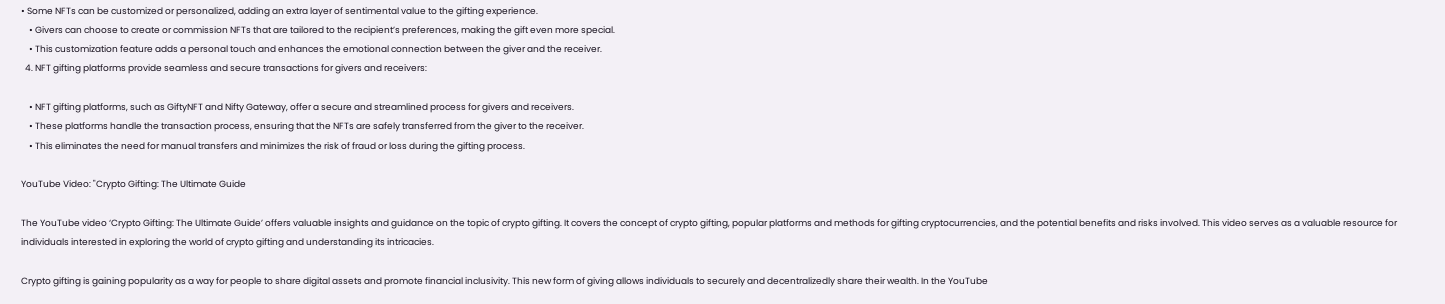• Some NFTs can be customized or personalized, adding an extra layer of sentimental value to the gifting experience.
    • Givers can choose to create or commission NFTs that are tailored to the recipient’s preferences, making the gift even more special.
    • This customization feature adds a personal touch and enhances the emotional connection between the giver and the receiver.
  4. NFT gifting platforms provide seamless and secure transactions for givers and receivers:

    • NFT gifting platforms, such as GiftyNFT and Nifty Gateway, offer a secure and streamlined process for givers and receivers.
    • These platforms handle the transaction process, ensuring that the NFTs are safely transferred from the giver to the receiver.
    • This eliminates the need for manual transfers and minimizes the risk of fraud or loss during the gifting process.

YouTube Video: "Crypto Gifting: The Ultimate Guide

The YouTube video ‘Crypto Gifting: The Ultimate Guide’ offers valuable insights and guidance on the topic of crypto gifting. It covers the concept of crypto gifting, popular platforms and methods for gifting cryptocurrencies, and the potential benefits and risks involved. This video serves as a valuable resource for individuals interested in exploring the world of crypto gifting and understanding its intricacies.

Crypto gifting is gaining popularity as a way for people to share digital assets and promote financial inclusivity. This new form of giving allows individuals to securely and decentralizedly share their wealth. In the YouTube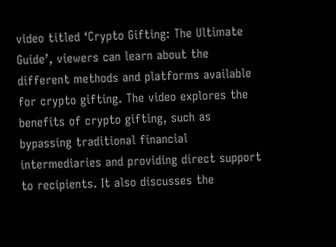video titled ‘Crypto Gifting: The Ultimate Guide’, viewers can learn about the different methods and platforms available for crypto gifting. The video explores the benefits of crypto gifting, such as bypassing traditional financial intermediaries and providing direct support to recipients. It also discusses the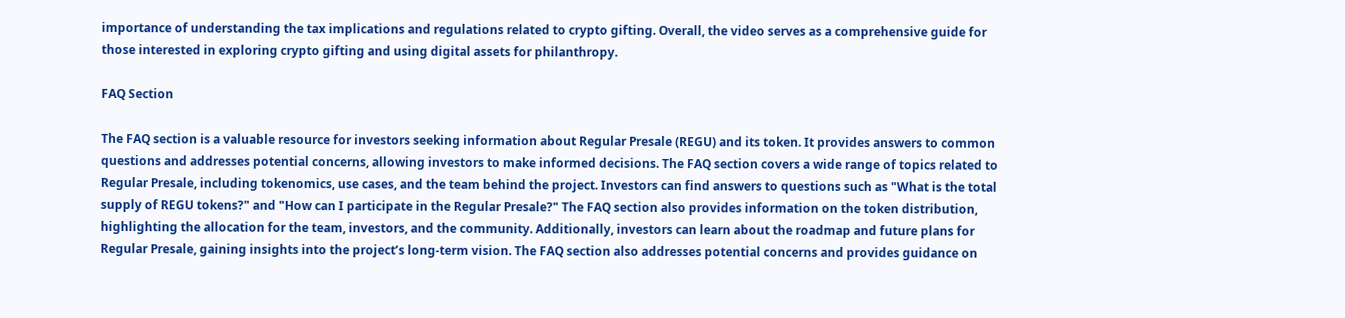importance of understanding the tax implications and regulations related to crypto gifting. Overall, the video serves as a comprehensive guide for those interested in exploring crypto gifting and using digital assets for philanthropy.

FAQ Section

The FAQ section is a valuable resource for investors seeking information about Regular Presale (REGU) and its token. It provides answers to common questions and addresses potential concerns, allowing investors to make informed decisions. The FAQ section covers a wide range of topics related to Regular Presale, including tokenomics, use cases, and the team behind the project. Investors can find answers to questions such as "What is the total supply of REGU tokens?" and "How can I participate in the Regular Presale?" The FAQ section also provides information on the token distribution, highlighting the allocation for the team, investors, and the community. Additionally, investors can learn about the roadmap and future plans for Regular Presale, gaining insights into the project’s long-term vision. The FAQ section also addresses potential concerns and provides guidance on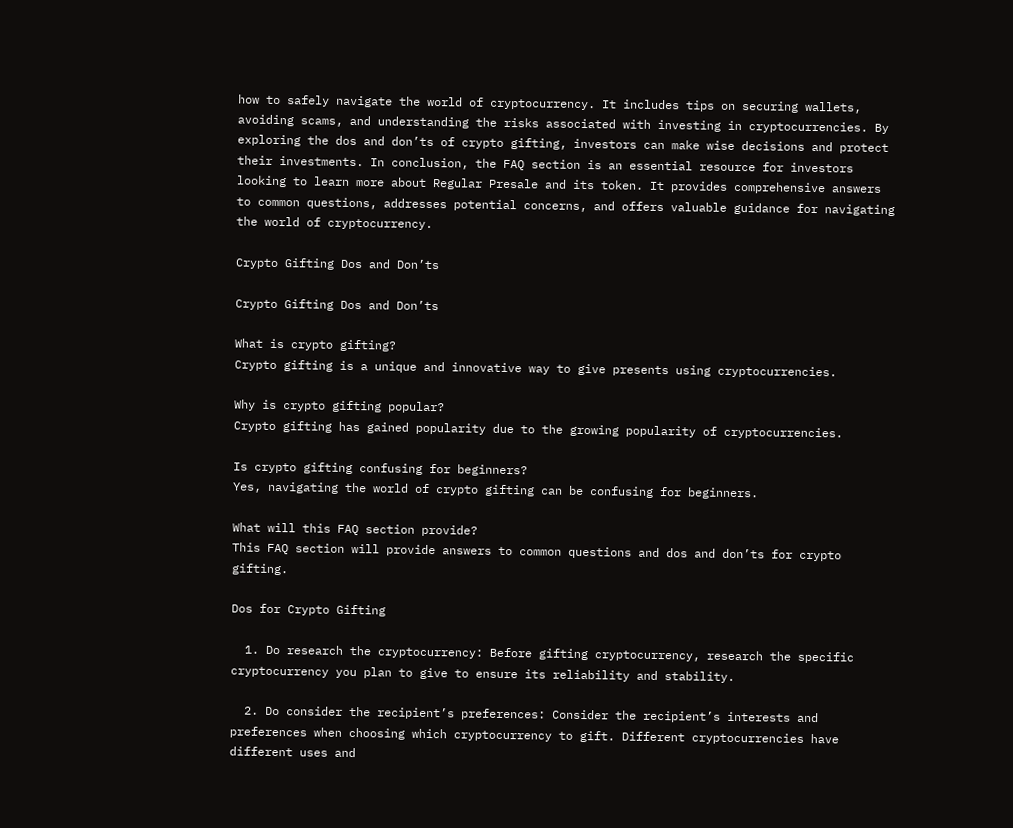how to safely navigate the world of cryptocurrency. It includes tips on securing wallets, avoiding scams, and understanding the risks associated with investing in cryptocurrencies. By exploring the dos and don’ts of crypto gifting, investors can make wise decisions and protect their investments. In conclusion, the FAQ section is an essential resource for investors looking to learn more about Regular Presale and its token. It provides comprehensive answers to common questions, addresses potential concerns, and offers valuable guidance for navigating the world of cryptocurrency.

Crypto Gifting Dos and Don’ts

Crypto Gifting Dos and Don’ts

What is crypto gifting?
Crypto gifting is a unique and innovative way to give presents using cryptocurrencies.

Why is crypto gifting popular?
Crypto gifting has gained popularity due to the growing popularity of cryptocurrencies.

Is crypto gifting confusing for beginners?
Yes, navigating the world of crypto gifting can be confusing for beginners.

What will this FAQ section provide?
This FAQ section will provide answers to common questions and dos and don’ts for crypto gifting.

Dos for Crypto Gifting

  1. Do research the cryptocurrency: Before gifting cryptocurrency, research the specific cryptocurrency you plan to give to ensure its reliability and stability.

  2. Do consider the recipient’s preferences: Consider the recipient’s interests and preferences when choosing which cryptocurrency to gift. Different cryptocurrencies have different uses and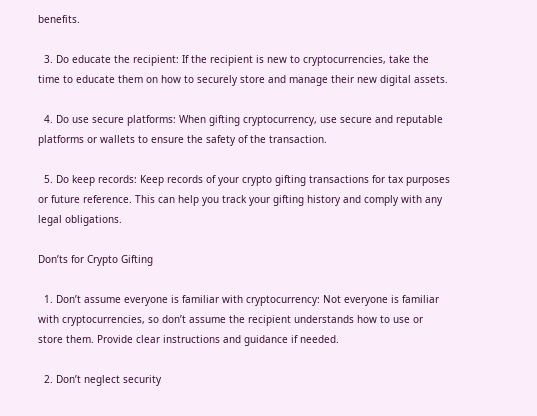benefits.

  3. Do educate the recipient: If the recipient is new to cryptocurrencies, take the time to educate them on how to securely store and manage their new digital assets.

  4. Do use secure platforms: When gifting cryptocurrency, use secure and reputable platforms or wallets to ensure the safety of the transaction.

  5. Do keep records: Keep records of your crypto gifting transactions for tax purposes or future reference. This can help you track your gifting history and comply with any legal obligations.

Don’ts for Crypto Gifting

  1. Don’t assume everyone is familiar with cryptocurrency: Not everyone is familiar with cryptocurrencies, so don’t assume the recipient understands how to use or store them. Provide clear instructions and guidance if needed.

  2. Don’t neglect security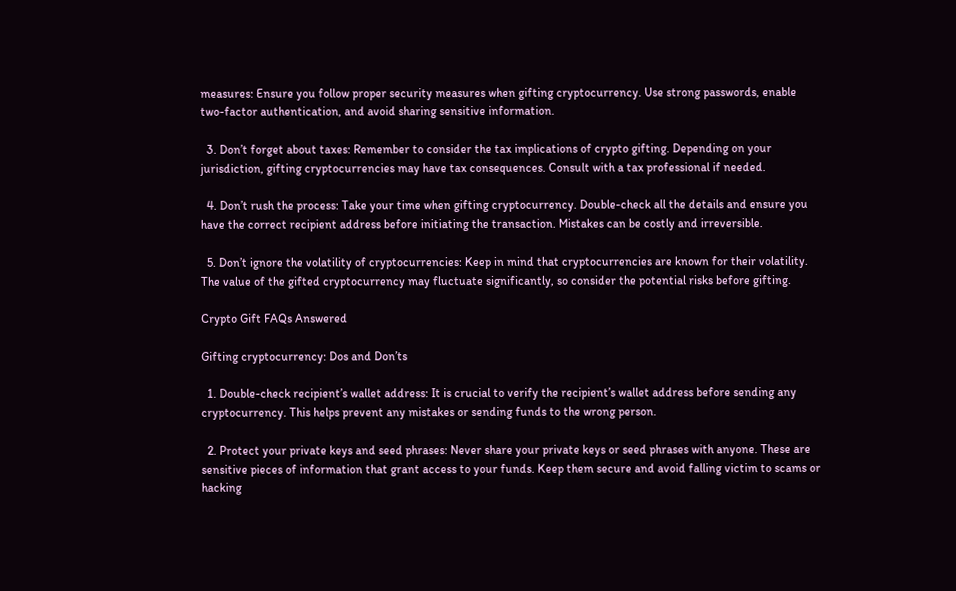measures: Ensure you follow proper security measures when gifting cryptocurrency. Use strong passwords, enable two-factor authentication, and avoid sharing sensitive information.

  3. Don’t forget about taxes: Remember to consider the tax implications of crypto gifting. Depending on your jurisdiction, gifting cryptocurrencies may have tax consequences. Consult with a tax professional if needed.

  4. Don’t rush the process: Take your time when gifting cryptocurrency. Double-check all the details and ensure you have the correct recipient address before initiating the transaction. Mistakes can be costly and irreversible.

  5. Don’t ignore the volatility of cryptocurrencies: Keep in mind that cryptocurrencies are known for their volatility. The value of the gifted cryptocurrency may fluctuate significantly, so consider the potential risks before gifting.

Crypto Gift FAQs Answered

Gifting cryptocurrency: Dos and Don’ts

  1. Double-check recipient’s wallet address: It is crucial to verify the recipient’s wallet address before sending any cryptocurrency. This helps prevent any mistakes or sending funds to the wrong person.

  2. Protect your private keys and seed phrases: Never share your private keys or seed phrases with anyone. These are sensitive pieces of information that grant access to your funds. Keep them secure and avoid falling victim to scams or hacking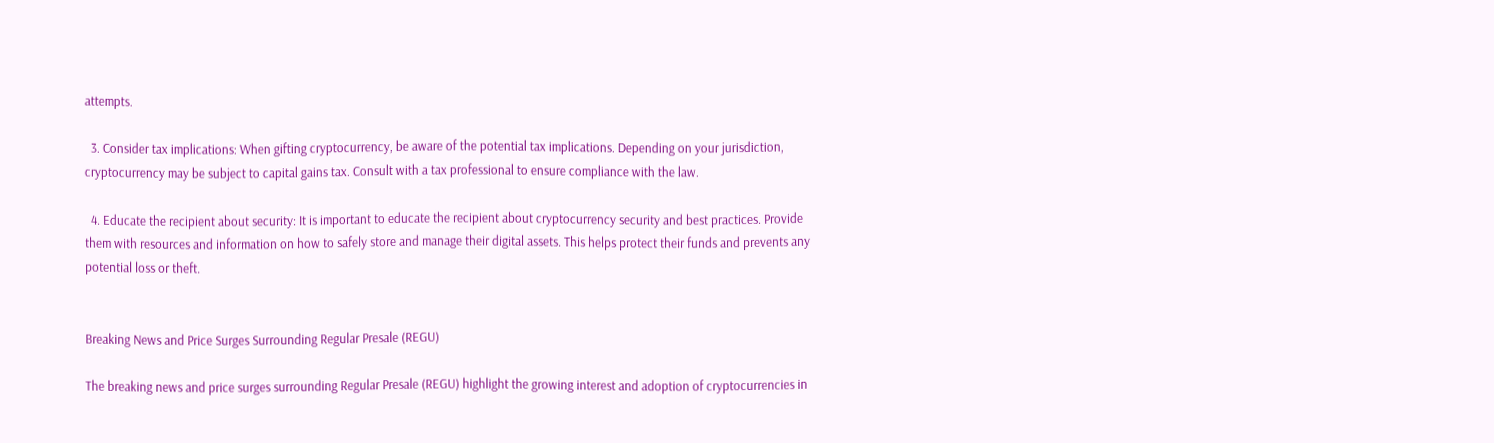attempts.

  3. Consider tax implications: When gifting cryptocurrency, be aware of the potential tax implications. Depending on your jurisdiction, cryptocurrency may be subject to capital gains tax. Consult with a tax professional to ensure compliance with the law.

  4. Educate the recipient about security: It is important to educate the recipient about cryptocurrency security and best practices. Provide them with resources and information on how to safely store and manage their digital assets. This helps protect their funds and prevents any potential loss or theft.


Breaking News and Price Surges Surrounding Regular Presale (REGU)

The breaking news and price surges surrounding Regular Presale (REGU) highlight the growing interest and adoption of cryptocurrencies in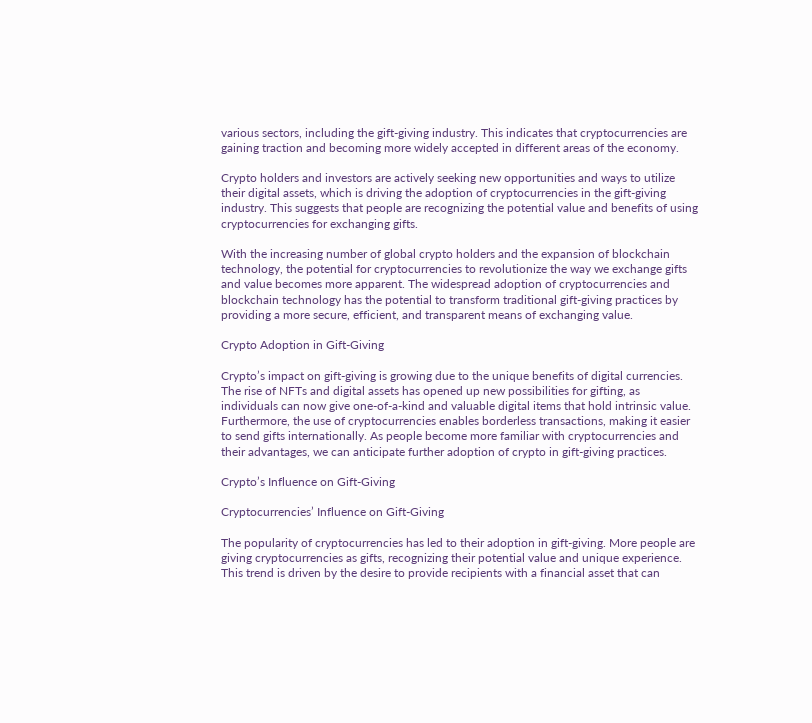various sectors, including the gift-giving industry. This indicates that cryptocurrencies are gaining traction and becoming more widely accepted in different areas of the economy.

Crypto holders and investors are actively seeking new opportunities and ways to utilize their digital assets, which is driving the adoption of cryptocurrencies in the gift-giving industry. This suggests that people are recognizing the potential value and benefits of using cryptocurrencies for exchanging gifts.

With the increasing number of global crypto holders and the expansion of blockchain technology, the potential for cryptocurrencies to revolutionize the way we exchange gifts and value becomes more apparent. The widespread adoption of cryptocurrencies and blockchain technology has the potential to transform traditional gift-giving practices by providing a more secure, efficient, and transparent means of exchanging value.

Crypto Adoption in Gift-Giving

Crypto’s impact on gift-giving is growing due to the unique benefits of digital currencies. The rise of NFTs and digital assets has opened up new possibilities for gifting, as individuals can now give one-of-a-kind and valuable digital items that hold intrinsic value. Furthermore, the use of cryptocurrencies enables borderless transactions, making it easier to send gifts internationally. As people become more familiar with cryptocurrencies and their advantages, we can anticipate further adoption of crypto in gift-giving practices.

Crypto’s Influence on Gift-Giving

Cryptocurrencies’ Influence on Gift-Giving

The popularity of cryptocurrencies has led to their adoption in gift-giving. More people are giving cryptocurrencies as gifts, recognizing their potential value and unique experience. This trend is driven by the desire to provide recipients with a financial asset that can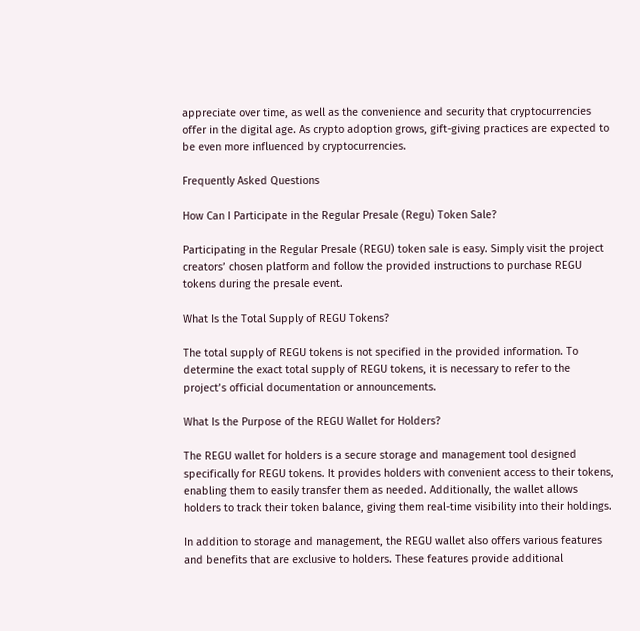appreciate over time, as well as the convenience and security that cryptocurrencies offer in the digital age. As crypto adoption grows, gift-giving practices are expected to be even more influenced by cryptocurrencies.

Frequently Asked Questions

How Can I Participate in the Regular Presale (Regu) Token Sale?

Participating in the Regular Presale (REGU) token sale is easy. Simply visit the project creators’ chosen platform and follow the provided instructions to purchase REGU tokens during the presale event.

What Is the Total Supply of REGU Tokens?

The total supply of REGU tokens is not specified in the provided information. To determine the exact total supply of REGU tokens, it is necessary to refer to the project’s official documentation or announcements.

What Is the Purpose of the REGU Wallet for Holders?

The REGU wallet for holders is a secure storage and management tool designed specifically for REGU tokens. It provides holders with convenient access to their tokens, enabling them to easily transfer them as needed. Additionally, the wallet allows holders to track their token balance, giving them real-time visibility into their holdings.

In addition to storage and management, the REGU wallet also offers various features and benefits that are exclusive to holders. These features provide additional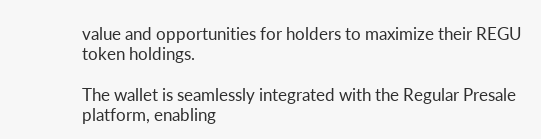value and opportunities for holders to maximize their REGU token holdings.

The wallet is seamlessly integrated with the Regular Presale platform, enabling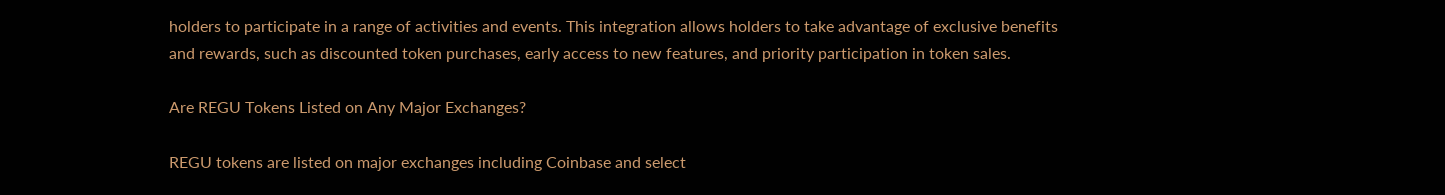holders to participate in a range of activities and events. This integration allows holders to take advantage of exclusive benefits and rewards, such as discounted token purchases, early access to new features, and priority participation in token sales.

Are REGU Tokens Listed on Any Major Exchanges?

REGU tokens are listed on major exchanges including Coinbase and select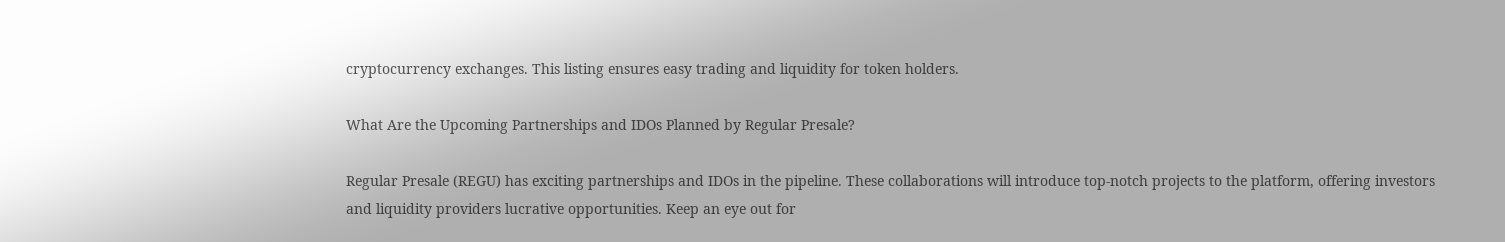cryptocurrency exchanges. This listing ensures easy trading and liquidity for token holders.

What Are the Upcoming Partnerships and IDOs Planned by Regular Presale?

Regular Presale (REGU) has exciting partnerships and IDOs in the pipeline. These collaborations will introduce top-notch projects to the platform, offering investors and liquidity providers lucrative opportunities. Keep an eye out for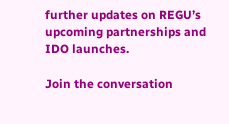further updates on REGU’s upcoming partnerships and IDO launches.

Join the conversation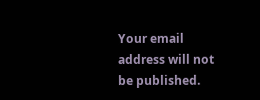Your email address will not be published.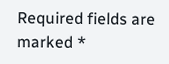Required fields are marked *